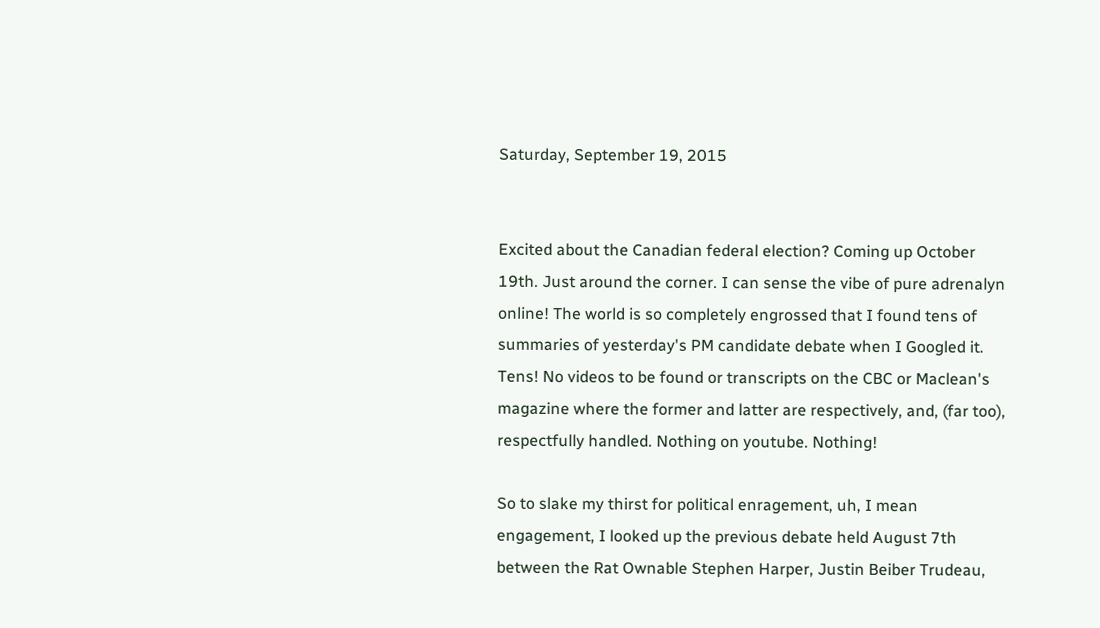Saturday, September 19, 2015


Excited about the Canadian federal election? Coming up October 19th. Just around the corner. I can sense the vibe of pure adrenalyn online! The world is so completely engrossed that I found tens of summaries of yesterday's PM candidate debate when I Googled it. Tens! No videos to be found or transcripts on the CBC or Maclean's magazine where the former and latter are respectively, and, (far too), respectfully handled. Nothing on youtube. Nothing!

So to slake my thirst for political enragement, uh, I mean engagement, I looked up the previous debate held August 7th between the Rat Ownable Stephen Harper, Justin Beiber Trudeau,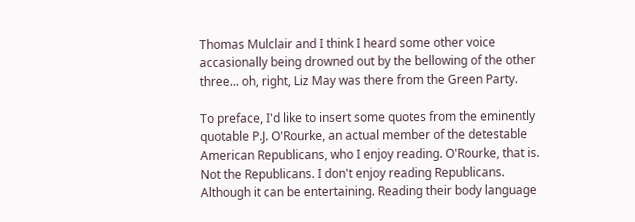Thomas Mulclair and I think I heard some other voice accasionally being drowned out by the bellowing of the other three... oh, right, Liz May was there from the Green Party.

To preface, I'd like to insert some quotes from the eminently quotable P.J. O'Rourke, an actual member of the detestable American Republicans, who I enjoy reading. O'Rourke, that is. Not the Republicans. I don't enjoy reading Republicans. Although it can be entertaining. Reading their body language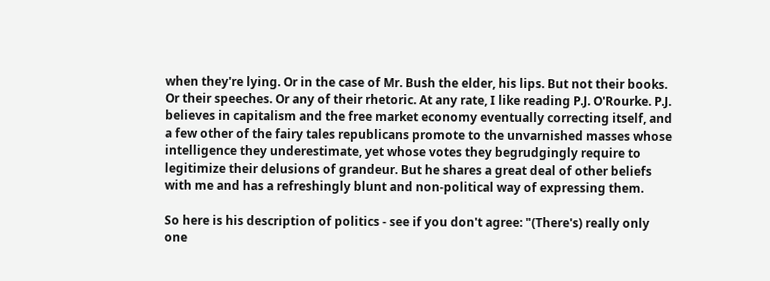when they're lying. Or in the case of Mr. Bush the elder, his lips. But not their books. Or their speeches. Or any of their rhetoric. At any rate, I like reading P.J. O'Rourke. P.J. believes in capitalism and the free market economy eventually correcting itself, and a few other of the fairy tales republicans promote to the unvarnished masses whose intelligence they underestimate, yet whose votes they begrudgingly require to legitimize their delusions of grandeur. But he shares a great deal of other beliefs with me and has a refreshingly blunt and non-political way of expressing them.

So here is his description of politics - see if you don't agree: "(There's) really only one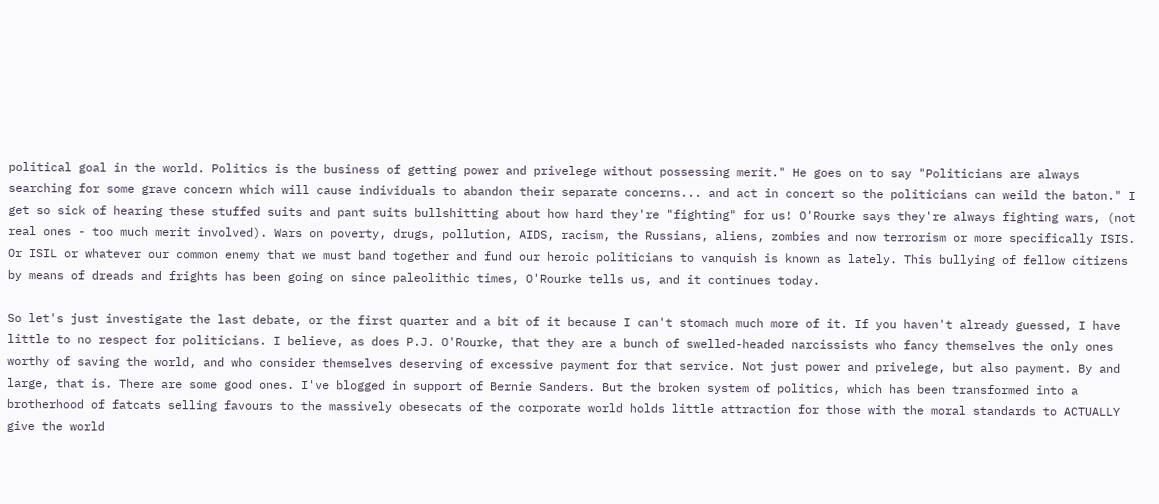political goal in the world. Politics is the business of getting power and privelege without possessing merit." He goes on to say "Politicians are always searching for some grave concern which will cause individuals to abandon their separate concerns... and act in concert so the politicians can weild the baton." I get so sick of hearing these stuffed suits and pant suits bullshitting about how hard they're "fighting" for us! O'Rourke says they're always fighting wars, (not real ones - too much merit involved). Wars on poverty, drugs, pollution, AIDS, racism, the Russians, aliens, zombies and now terrorism or more specifically ISIS. Or ISIL or whatever our common enemy that we must band together and fund our heroic politicians to vanquish is known as lately. This bullying of fellow citizens by means of dreads and frights has been going on since paleolithic times, O'Rourke tells us, and it continues today.

So let's just investigate the last debate, or the first quarter and a bit of it because I can't stomach much more of it. If you haven't already guessed, I have little to no respect for politicians. I believe, as does P.J. O'Rourke, that they are a bunch of swelled-headed narcissists who fancy themselves the only ones worthy of saving the world, and who consider themselves deserving of excessive payment for that service. Not just power and privelege, but also payment. By and large, that is. There are some good ones. I've blogged in support of Bernie Sanders. But the broken system of politics, which has been transformed into a brotherhood of fatcats selling favours to the massively obesecats of the corporate world holds little attraction for those with the moral standards to ACTUALLY give the world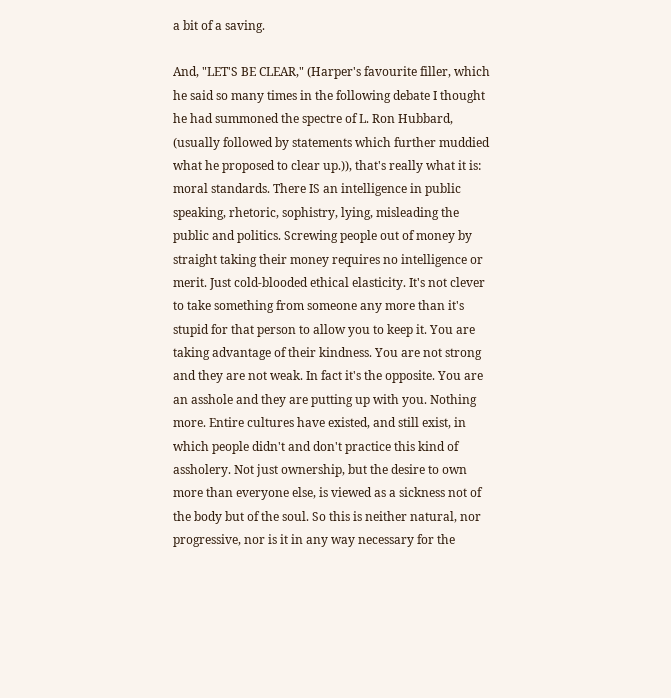a bit of a saving.

And, "LET'S BE CLEAR," (Harper's favourite filler, which he said so many times in the following debate I thought he had summoned the spectre of L. Ron Hubbard, (usually followed by statements which further muddied what he proposed to clear up.)), that's really what it is: moral standards. There IS an intelligence in public speaking, rhetoric, sophistry, lying, misleading the public and politics. Screwing people out of money by straight taking their money requires no intelligence or merit. Just cold-blooded ethical elasticity. It's not clever to take something from someone any more than it's stupid for that person to allow you to keep it. You are taking advantage of their kindness. You are not strong and they are not weak. In fact it's the opposite. You are an asshole and they are putting up with you. Nothing more. Entire cultures have existed, and still exist, in which people didn't and don't practice this kind of assholery. Not just ownership, but the desire to own more than everyone else, is viewed as a sickness not of the body but of the soul. So this is neither natural, nor progressive, nor is it in any way necessary for the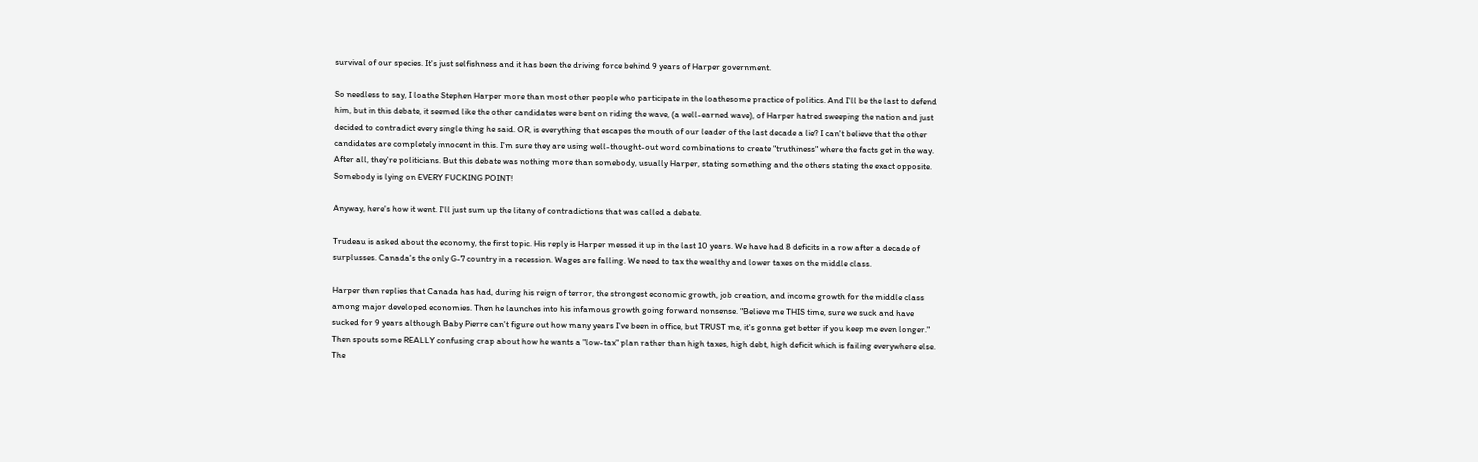survival of our species. It's just selfishness and it has been the driving force behind 9 years of Harper government.

So needless to say, I loathe Stephen Harper more than most other people who participate in the loathesome practice of politics. And I'll be the last to defend him, but in this debate, it seemed like the other candidates were bent on riding the wave, (a well-earned wave), of Harper hatred sweeping the nation and just decided to contradict every single thing he said. OR, is everything that escapes the mouth of our leader of the last decade a lie? I can't believe that the other candidates are completely innocent in this. I'm sure they are using well-thought-out word combinations to create "truthiness" where the facts get in the way. After all, they're politicians. But this debate was nothing more than somebody, usually Harper, stating something and the others stating the exact opposite. Somebody is lying on EVERY FUCKING POINT!

Anyway, here's how it went. I'll just sum up the litany of contradictions that was called a debate.

Trudeau is asked about the economy, the first topic. His reply is Harper messed it up in the last 10 years. We have had 8 deficits in a row after a decade of surplusses. Canada's the only G-7 country in a recession. Wages are falling. We need to tax the wealthy and lower taxes on the middle class.

Harper then replies that Canada has had, during his reign of terror, the strongest economic growth, job creation, and income growth for the middle class among major developed economies. Then he launches into his infamous growth going forward nonsense. "Believe me THIS time, sure we suck and have sucked for 9 years although Baby Pierre can't figure out how many years I've been in office, but TRUST me, it's gonna get better if you keep me even longer." Then spouts some REALLY confusing crap about how he wants a "low-tax" plan rather than high taxes, high debt, high deficit which is failing everywhere else. The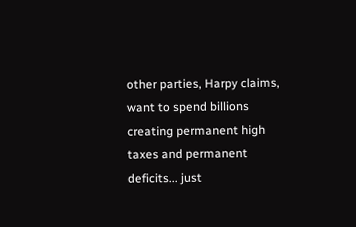other parties, Harpy claims, want to spend billions creating permanent high taxes and permanent deficits... just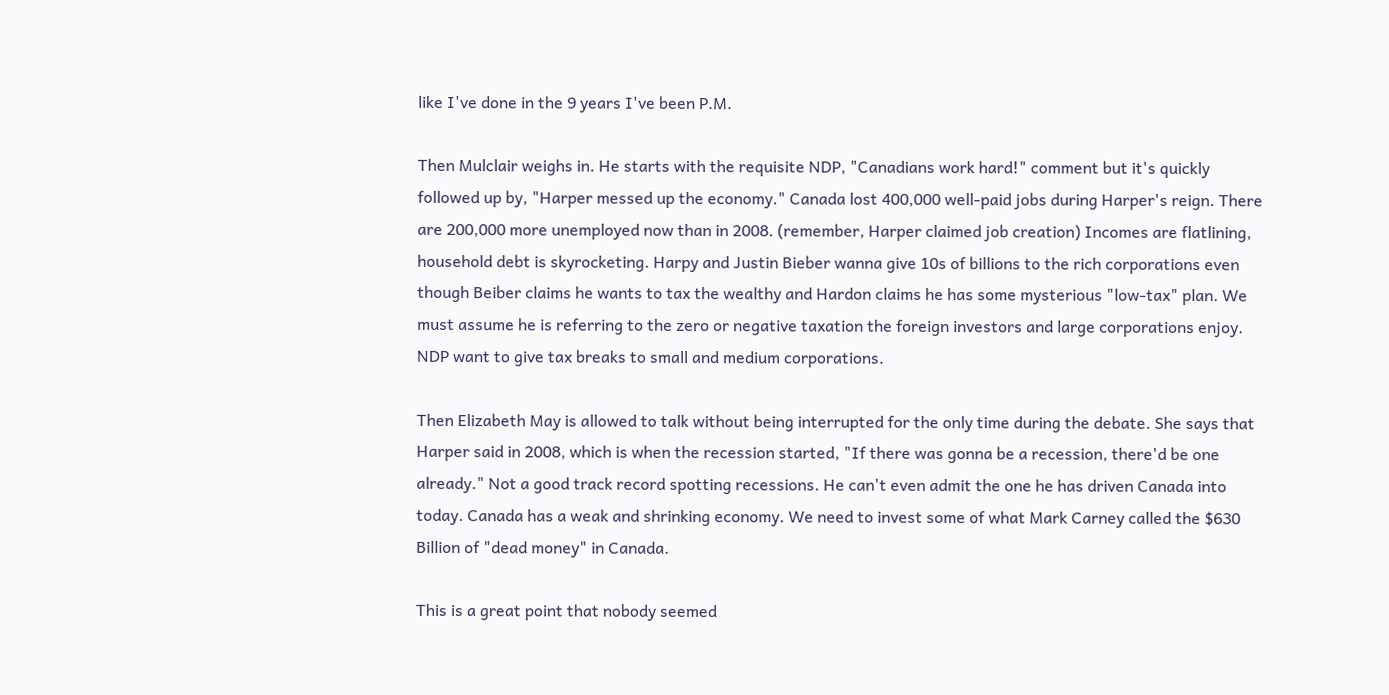like I've done in the 9 years I've been P.M.

Then Mulclair weighs in. He starts with the requisite NDP, "Canadians work hard!" comment but it's quickly followed up by, "Harper messed up the economy." Canada lost 400,000 well-paid jobs during Harper's reign. There are 200,000 more unemployed now than in 2008. (remember, Harper claimed job creation) Incomes are flatlining, household debt is skyrocketing. Harpy and Justin Bieber wanna give 10s of billions to the rich corporations even though Beiber claims he wants to tax the wealthy and Hardon claims he has some mysterious "low-tax" plan. We must assume he is referring to the zero or negative taxation the foreign investors and large corporations enjoy. NDP want to give tax breaks to small and medium corporations.

Then Elizabeth May is allowed to talk without being interrupted for the only time during the debate. She says that Harper said in 2008, which is when the recession started, "If there was gonna be a recession, there'd be one already." Not a good track record spotting recessions. He can't even admit the one he has driven Canada into today. Canada has a weak and shrinking economy. We need to invest some of what Mark Carney called the $630 Billion of "dead money" in Canada.

This is a great point that nobody seemed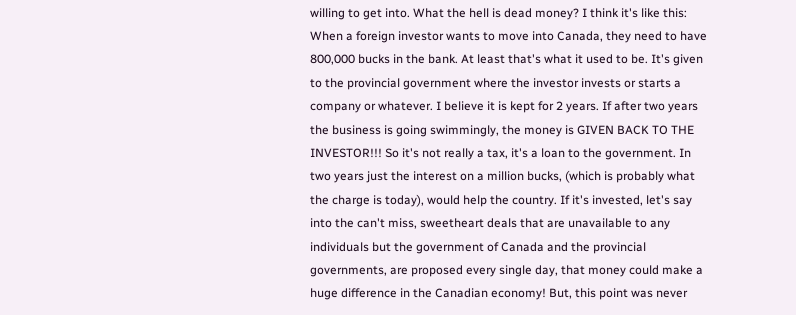willing to get into. What the hell is dead money? I think it's like this: When a foreign investor wants to move into Canada, they need to have 800,000 bucks in the bank. At least that's what it used to be. It's given to the provincial government where the investor invests or starts a company or whatever. I believe it is kept for 2 years. If after two years the business is going swimmingly, the money is GIVEN BACK TO THE INVESTOR!!! So it's not really a tax, it's a loan to the government. In two years just the interest on a million bucks, (which is probably what the charge is today), would help the country. If it's invested, let's say into the can't miss, sweetheart deals that are unavailable to any individuals but the government of Canada and the provincial governments, are proposed every single day, that money could make a huge difference in the Canadian economy! But, this point was never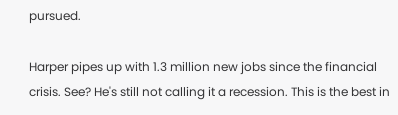pursued.

Harper pipes up with 1.3 million new jobs since the financial crisis. See? He's still not calling it a recession. This is the best in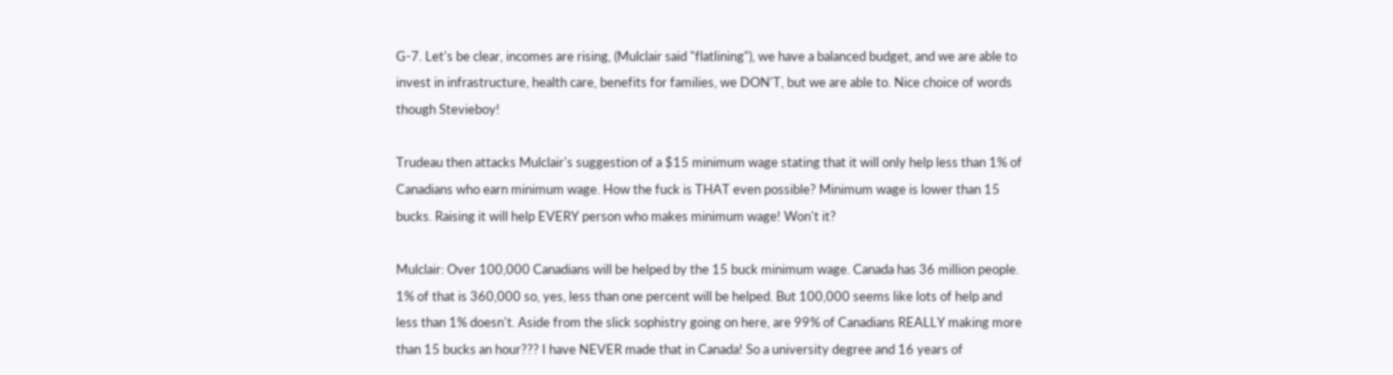G-7. Let's be clear, incomes are rising, (Mulclair said "flatlining"), we have a balanced budget, and we are able to invest in infrastructure, health care, benefits for families, we DON'T, but we are able to. Nice choice of words though Stevieboy!

Trudeau then attacks Mulclair's suggestion of a $15 minimum wage stating that it will only help less than 1% of Canadians who earn minimum wage. How the fuck is THAT even possible? Minimum wage is lower than 15 bucks. Raising it will help EVERY person who makes minimum wage! Won't it?

Mulclair: Over 100,000 Canadians will be helped by the 15 buck minimum wage. Canada has 36 million people. 1% of that is 360,000 so, yes, less than one percent will be helped. But 100,000 seems like lots of help and less than 1% doesn't. Aside from the slick sophistry going on here, are 99% of Canadians REALLY making more than 15 bucks an hour??? I have NEVER made that in Canada! So a university degree and 16 years of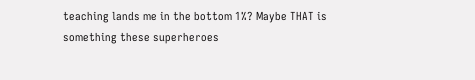teaching lands me in the bottom 1%? Maybe THAT is something these superheroes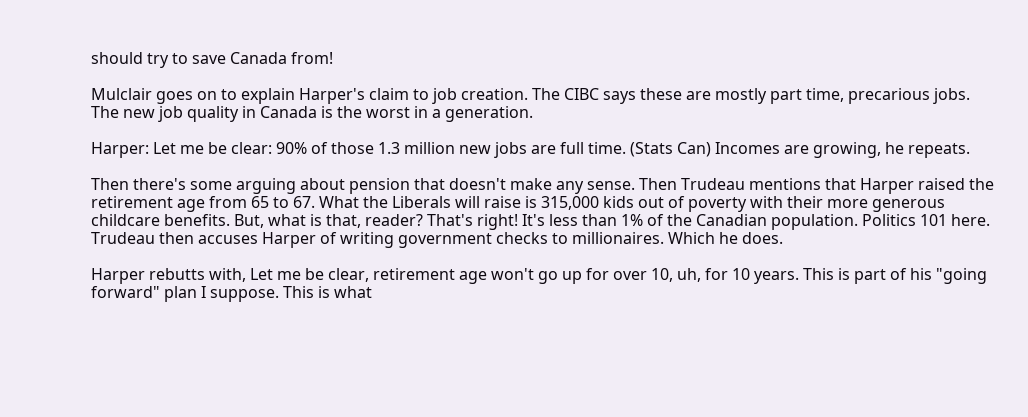should try to save Canada from!

Mulclair goes on to explain Harper's claim to job creation. The CIBC says these are mostly part time, precarious jobs. The new job quality in Canada is the worst in a generation.

Harper: Let me be clear: 90% of those 1.3 million new jobs are full time. (Stats Can) Incomes are growing, he repeats.

Then there's some arguing about pension that doesn't make any sense. Then Trudeau mentions that Harper raised the retirement age from 65 to 67. What the Liberals will raise is 315,000 kids out of poverty with their more generous childcare benefits. But, what is that, reader? That's right! It's less than 1% of the Canadian population. Politics 101 here. Trudeau then accuses Harper of writing government checks to millionaires. Which he does.

Harper rebutts with, Let me be clear, retirement age won't go up for over 10, uh, for 10 years. This is part of his "going forward" plan I suppose. This is what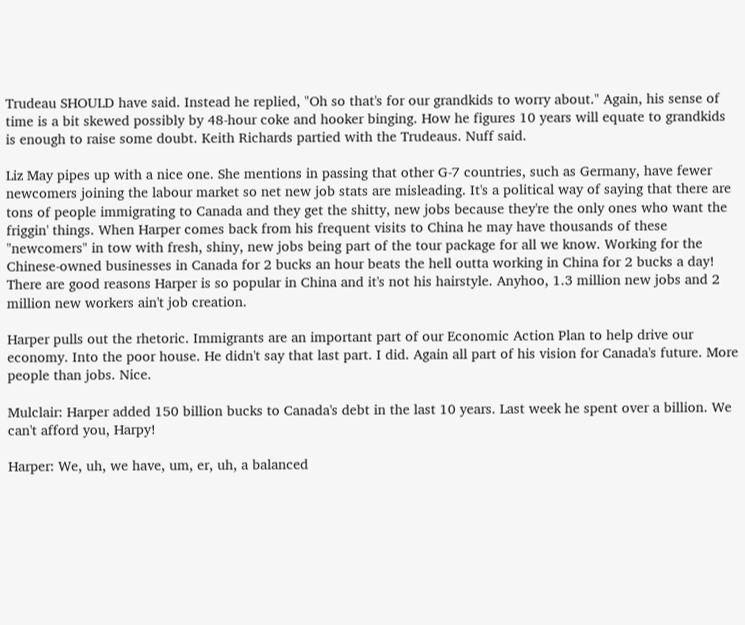Trudeau SHOULD have said. Instead he replied, "Oh so that's for our grandkids to worry about." Again, his sense of time is a bit skewed possibly by 48-hour coke and hooker binging. How he figures 10 years will equate to grandkids is enough to raise some doubt. Keith Richards partied with the Trudeaus. Nuff said.

Liz May pipes up with a nice one. She mentions in passing that other G-7 countries, such as Germany, have fewer newcomers joining the labour market so net new job stats are misleading. It's a political way of saying that there are tons of people immigrating to Canada and they get the shitty, new jobs because they're the only ones who want the friggin' things. When Harper comes back from his frequent visits to China he may have thousands of these "newcomers" in tow with fresh, shiny, new jobs being part of the tour package for all we know. Working for the Chinese-owned businesses in Canada for 2 bucks an hour beats the hell outta working in China for 2 bucks a day! There are good reasons Harper is so popular in China and it's not his hairstyle. Anyhoo, 1.3 million new jobs and 2 million new workers ain't job creation.

Harper pulls out the rhetoric. Immigrants are an important part of our Economic Action Plan to help drive our economy. Into the poor house. He didn't say that last part. I did. Again all part of his vision for Canada's future. More people than jobs. Nice.

Mulclair: Harper added 150 billion bucks to Canada's debt in the last 10 years. Last week he spent over a billion. We can't afford you, Harpy!

Harper: We, uh, we have, um, er, uh, a balanced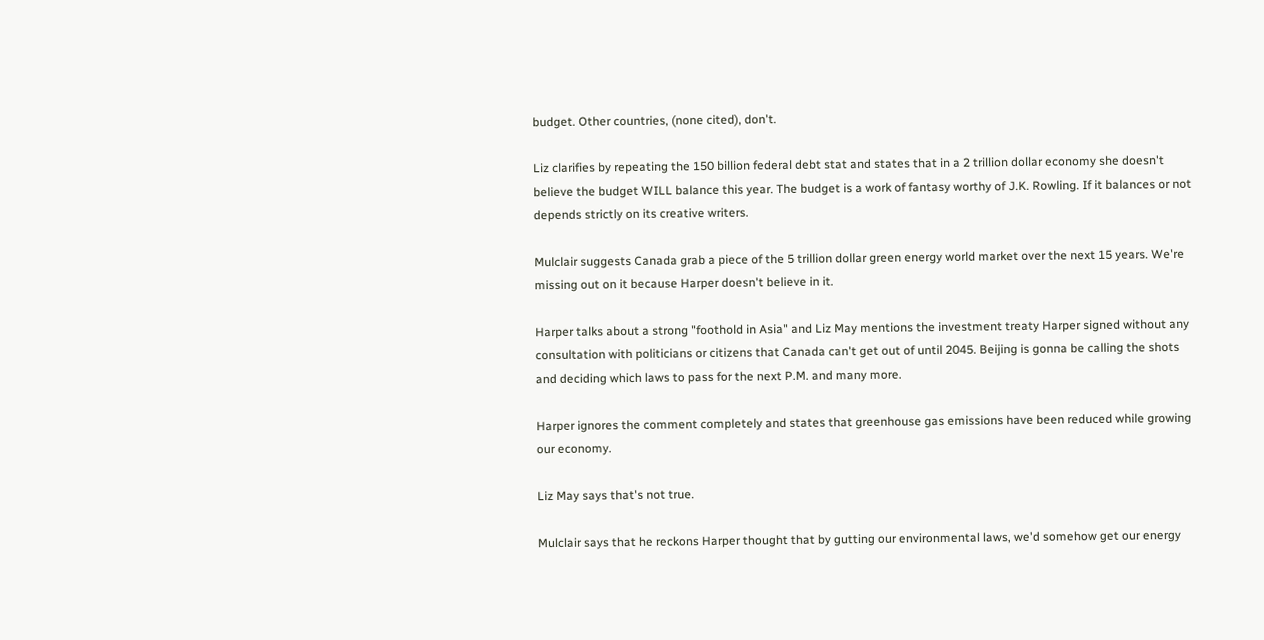budget. Other countries, (none cited), don't.

Liz clarifies by repeating the 150 billion federal debt stat and states that in a 2 trillion dollar economy she doesn't believe the budget WILL balance this year. The budget is a work of fantasy worthy of J.K. Rowling. If it balances or not depends strictly on its creative writers.

Mulclair suggests Canada grab a piece of the 5 trillion dollar green energy world market over the next 15 years. We're missing out on it because Harper doesn't believe in it.

Harper talks about a strong "foothold in Asia" and Liz May mentions the investment treaty Harper signed without any consultation with politicians or citizens that Canada can't get out of until 2045. Beijing is gonna be calling the shots and deciding which laws to pass for the next P.M. and many more.

Harper ignores the comment completely and states that greenhouse gas emissions have been reduced while growing our economy.

Liz May says that's not true.

Mulclair says that he reckons Harper thought that by gutting our environmental laws, we'd somehow get our energy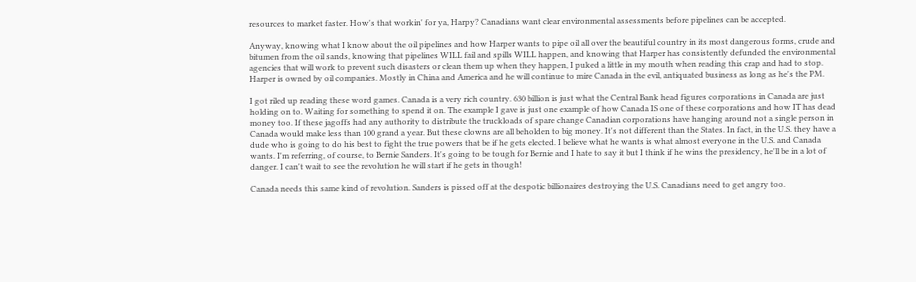resources to market faster. How's that workin' for ya, Harpy? Canadians want clear environmental assessments before pipelines can be accepted.

Anyway, knowing what I know about the oil pipelines and how Harper wants to pipe oil all over the beautiful country in its most dangerous forms, crude and bitumen from the oil sands, knowing that pipelines WILL fail and spills WILL happen, and knowing that Harper has consistently defunded the environmental agencies that will work to prevent such disasters or clean them up when they happen, I puked a little in my mouth when reading this crap and had to stop. Harper is owned by oil companies. Mostly in China and America and he will continue to mire Canada in the evil, antiquated business as long as he's the PM.

I got riled up reading these word games. Canada is a very rich country. 630 billion is just what the Central Bank head figures corporations in Canada are just holding on to. Waiting for something to spend it on. The example I gave is just one example of how Canada IS one of these corporations and how IT has dead money too. If these jagoffs had any authority to distribute the truckloads of spare change Canadian corporations have hanging around not a single person in Canada would make less than 100 grand a year. But these clowns are all beholden to big money. It's not different than the States. In fact, in the U.S. they have a dude who is going to do his best to fight the true powers that be if he gets elected. I believe what he wants is what almost everyone in the U.S. and Canada wants. I'm referring, of course, to Bernie Sanders. It's going to be tough for Bernie and I hate to say it but I think if he wins the presidency, he'll be in a lot of danger. I can't wait to see the revolution he will start if he gets in though!

Canada needs this same kind of revolution. Sanders is pissed off at the despotic billionaires destroying the U.S. Canadians need to get angry too.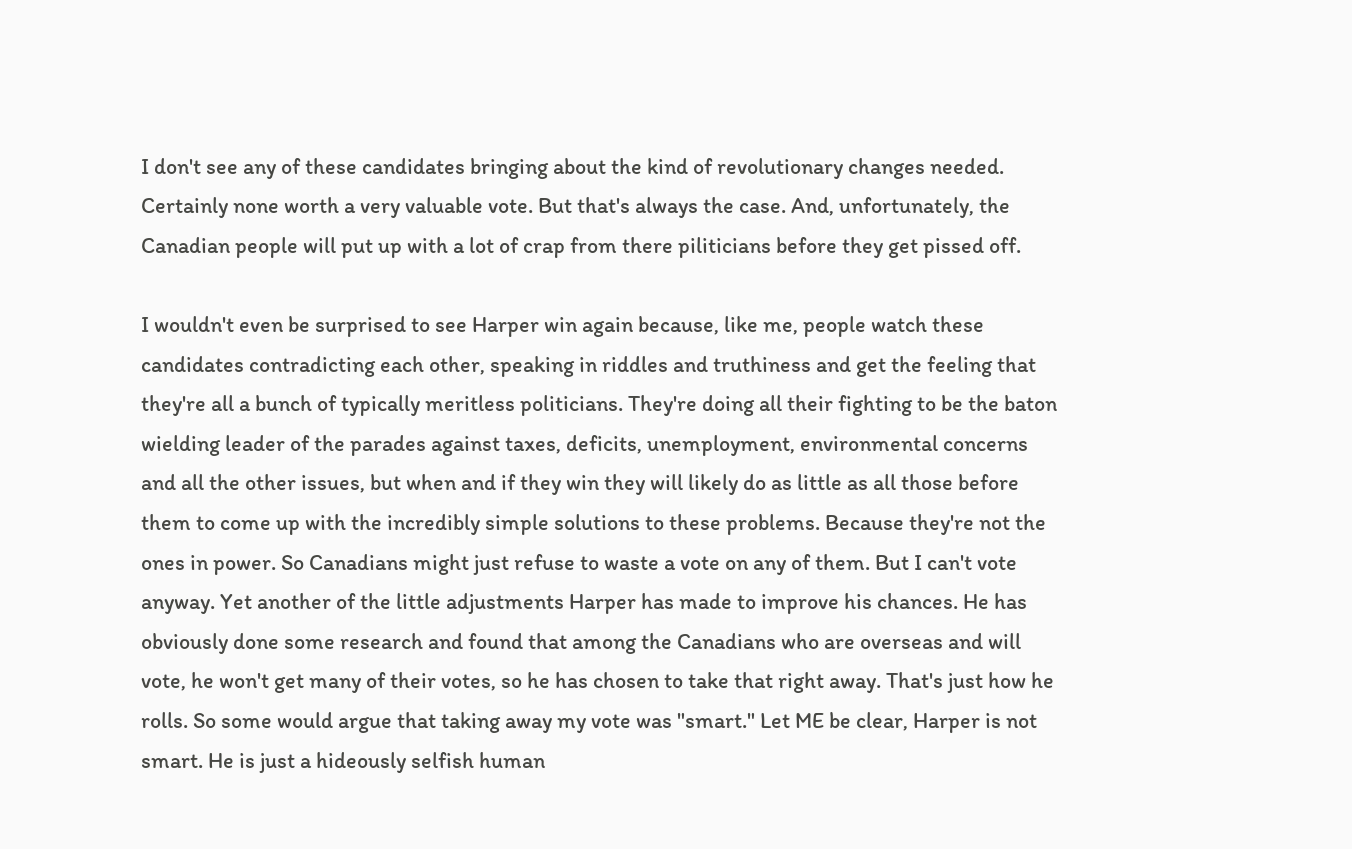I don't see any of these candidates bringing about the kind of revolutionary changes needed. Certainly none worth a very valuable vote. But that's always the case. And, unfortunately, the Canadian people will put up with a lot of crap from there piliticians before they get pissed off.

I wouldn't even be surprised to see Harper win again because, like me, people watch these candidates contradicting each other, speaking in riddles and truthiness and get the feeling that they're all a bunch of typically meritless politicians. They're doing all their fighting to be the baton wielding leader of the parades against taxes, deficits, unemployment, environmental concerns and all the other issues, but when and if they win they will likely do as little as all those before them to come up with the incredibly simple solutions to these problems. Because they're not the ones in power. So Canadians might just refuse to waste a vote on any of them. But I can't vote anyway. Yet another of the little adjustments Harper has made to improve his chances. He has obviously done some research and found that among the Canadians who are overseas and will vote, he won't get many of their votes, so he has chosen to take that right away. That's just how he rolls. So some would argue that taking away my vote was "smart." Let ME be clear, Harper is not smart. He is just a hideously selfish human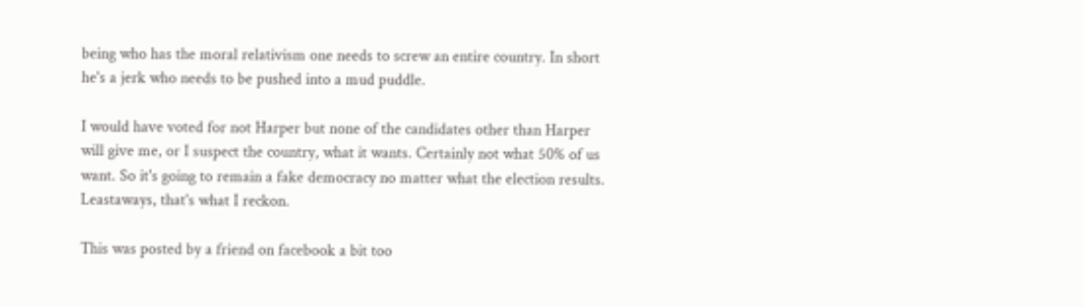being who has the moral relativism one needs to screw an entire country. In short he's a jerk who needs to be pushed into a mud puddle.

I would have voted for not Harper but none of the candidates other than Harper will give me, or I suspect the country, what it wants. Certainly not what 50% of us want. So it's going to remain a fake democracy no matter what the election results. Leastaways, that's what I reckon.

This was posted by a friend on facebook a bit too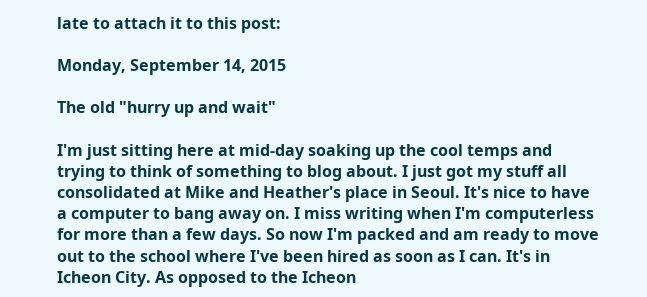late to attach it to this post:

Monday, September 14, 2015

The old "hurry up and wait"

I'm just sitting here at mid-day soaking up the cool temps and trying to think of something to blog about. I just got my stuff all consolidated at Mike and Heather's place in Seoul. It's nice to have a computer to bang away on. I miss writing when I'm computerless for more than a few days. So now I'm packed and am ready to move out to the school where I've been hired as soon as I can. It's in Icheon City. As opposed to the Icheon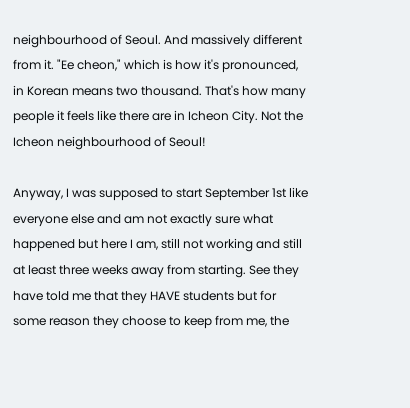neighbourhood of Seoul. And massively different from it. "Ee cheon," which is how it's pronounced, in Korean means two thousand. That's how many people it feels like there are in Icheon City. Not the Icheon neighbourhood of Seoul!

Anyway, I was supposed to start September 1st like everyone else and am not exactly sure what happened but here I am, still not working and still at least three weeks away from starting. See they have told me that they HAVE students but for some reason they choose to keep from me, the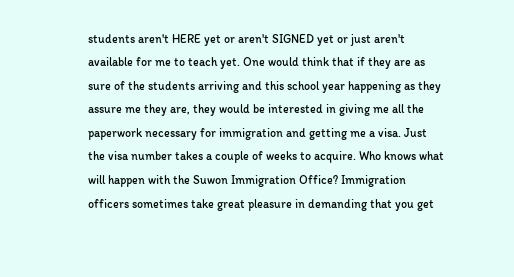students aren't HERE yet or aren't SIGNED yet or just aren't available for me to teach yet. One would think that if they are as sure of the students arriving and this school year happening as they assure me they are, they would be interested in giving me all the paperwork necessary for immigration and getting me a visa. Just the visa number takes a couple of weeks to acquire. Who knows what will happen with the Suwon Immigration Office? Immigration officers sometimes take great pleasure in demanding that you get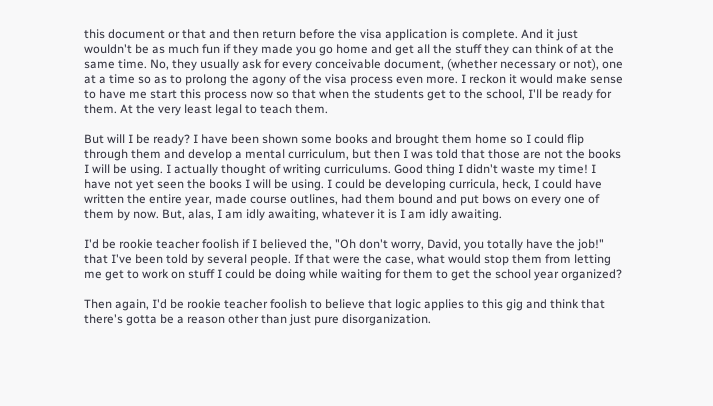this document or that and then return before the visa application is complete. And it just wouldn't be as much fun if they made you go home and get all the stuff they can think of at the same time. No, they usually ask for every conceivable document, (whether necessary or not), one at a time so as to prolong the agony of the visa process even more. I reckon it would make sense to have me start this process now so that when the students get to the school, I'll be ready for them. At the very least legal to teach them.

But will I be ready? I have been shown some books and brought them home so I could flip through them and develop a mental curriculum, but then I was told that those are not the books I will be using. I actually thought of writing curriculums. Good thing I didn't waste my time! I have not yet seen the books I will be using. I could be developing curricula, heck, I could have written the entire year, made course outlines, had them bound and put bows on every one of them by now. But, alas, I am idly awaiting, whatever it is I am idly awaiting.

I'd be rookie teacher foolish if I believed the, "Oh don't worry, David, you totally have the job!" that I've been told by several people. If that were the case, what would stop them from letting me get to work on stuff I could be doing while waiting for them to get the school year organized?

Then again, I'd be rookie teacher foolish to believe that logic applies to this gig and think that there's gotta be a reason other than just pure disorganization.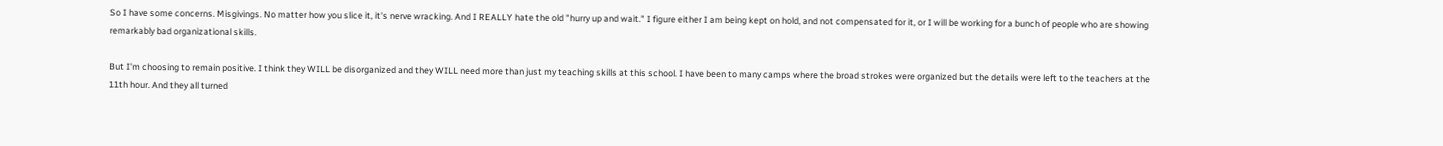So I have some concerns. Misgivings. No matter how you slice it, it's nerve wracking. And I REALLY hate the old "hurry up and wait." I figure either I am being kept on hold, and not compensated for it, or I will be working for a bunch of people who are showing remarkably bad organizational skills.

But I'm choosing to remain positive. I think they WILL be disorganized and they WILL need more than just my teaching skills at this school. I have been to many camps where the broad strokes were organized but the details were left to the teachers at the 11th hour. And they all turned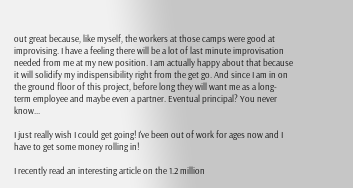out great because, like myself, the workers at those camps were good at improvising. I have a feeling there will be a lot of last minute improvisation needed from me at my new position. I am actually happy about that because it will solidify my indispensibility right from the get go. And since I am in on the ground floor of this project, before long they will want me as a long-term employee and maybe even a partner. Eventual principal? You never know...

I just really wish I could get going! I've been out of work for ages now and I have to get some money rolling in!

I recently read an interesting article on the 1.2 million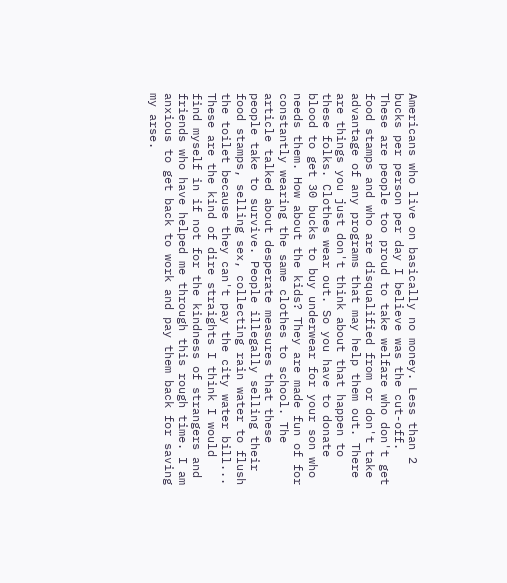Americans who live on basically no money. Less than 2 bucks per person per day I believe was the cut-off. These are people too proud to take welfare who don't get food stamps and who are disqualified from or don't take advantage of any programs that may help them out. There are things you just don't think about that happen to these folks. Clothes wear out. So you have to donate blood to get 30 bucks to buy underwear for your son who needs them. How about the kids? They are made fun of for constantly wearing the same clothes to school. The article talked about desperate measures that these people take to survive. People illegally selling their food stamps, selling sex, collecting rain water to flush the toilet because they can't pay the city water bill... These are the kind of dire straights I think I would find myself in if not for the kindness of strangers and friends who have helped me through this rough time. I am anxious to get back to work and pay them back for saving my arse.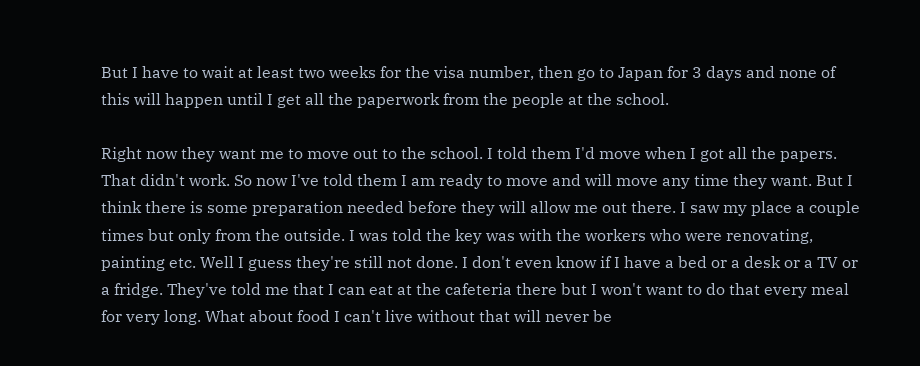But I have to wait at least two weeks for the visa number, then go to Japan for 3 days and none of this will happen until I get all the paperwork from the people at the school.

Right now they want me to move out to the school. I told them I'd move when I got all the papers. That didn't work. So now I've told them I am ready to move and will move any time they want. But I think there is some preparation needed before they will allow me out there. I saw my place a couple times but only from the outside. I was told the key was with the workers who were renovating, painting etc. Well I guess they're still not done. I don't even know if I have a bed or a desk or a TV or a fridge. They've told me that I can eat at the cafeteria there but I won't want to do that every meal for very long. What about food I can't live without that will never be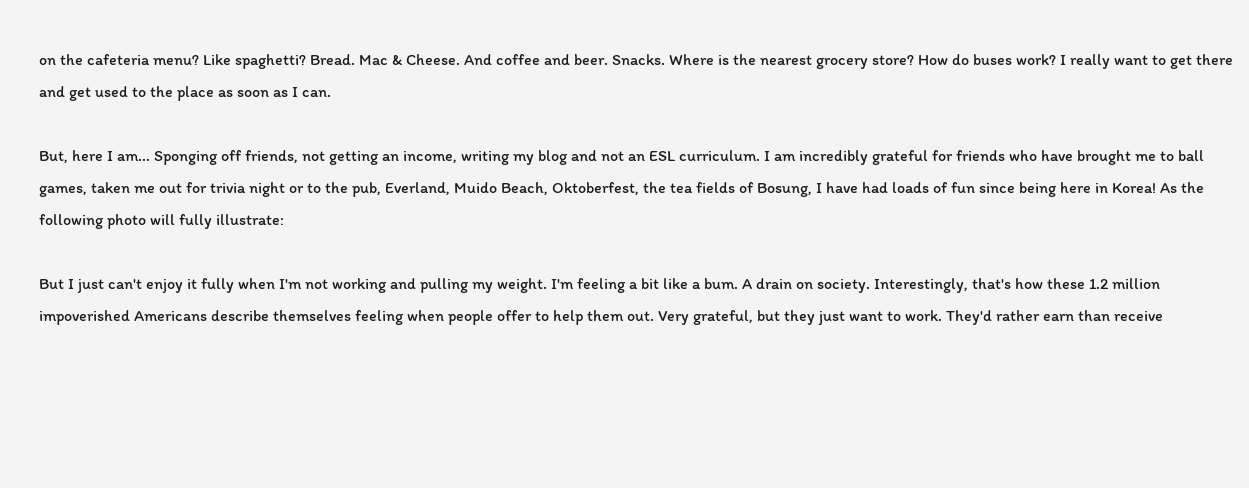on the cafeteria menu? Like spaghetti? Bread. Mac & Cheese. And coffee and beer. Snacks. Where is the nearest grocery store? How do buses work? I really want to get there and get used to the place as soon as I can.

But, here I am... Sponging off friends, not getting an income, writing my blog and not an ESL curriculum. I am incredibly grateful for friends who have brought me to ball games, taken me out for trivia night or to the pub, Everland, Muido Beach, Oktoberfest, the tea fields of Bosung, I have had loads of fun since being here in Korea! As the following photo will fully illustrate:

But I just can't enjoy it fully when I'm not working and pulling my weight. I'm feeling a bit like a bum. A drain on society. Interestingly, that's how these 1.2 million impoverished Americans describe themselves feeling when people offer to help them out. Very grateful, but they just want to work. They'd rather earn than receive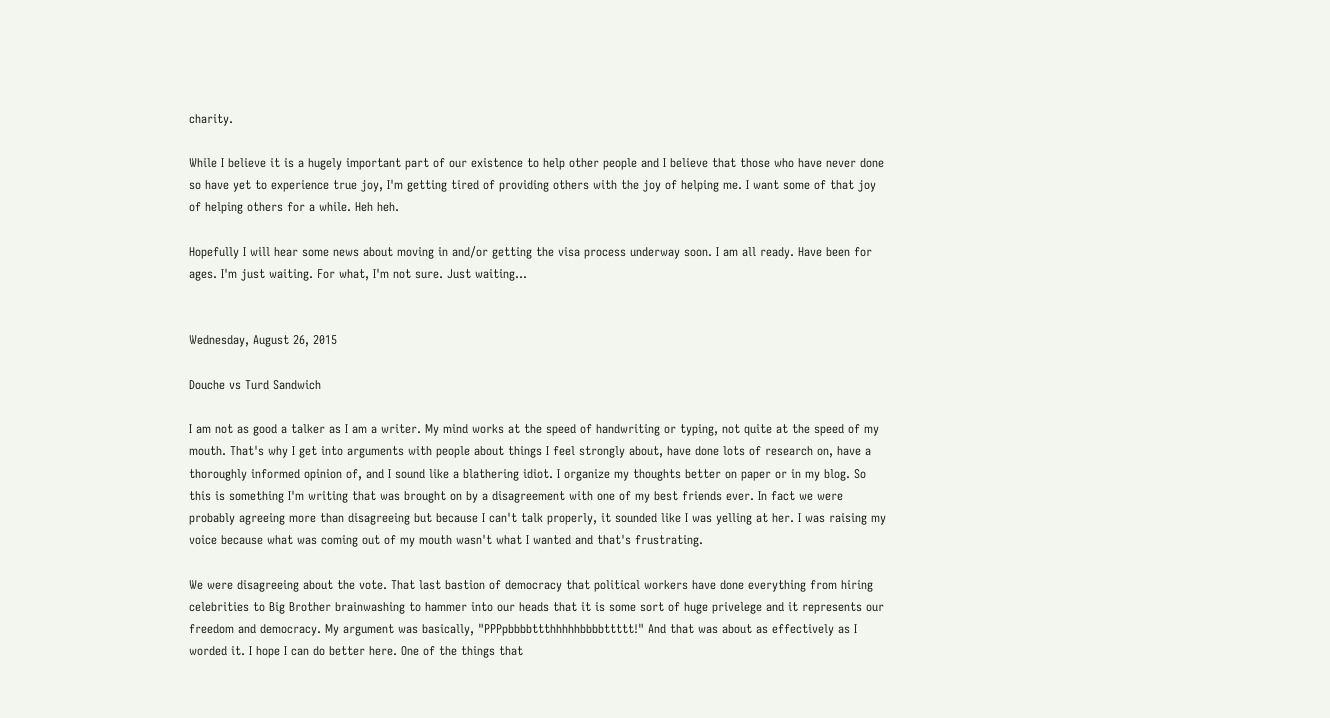charity.

While I believe it is a hugely important part of our existence to help other people and I believe that those who have never done so have yet to experience true joy, I'm getting tired of providing others with the joy of helping me. I want some of that joy of helping others for a while. Heh heh.

Hopefully I will hear some news about moving in and/or getting the visa process underway soon. I am all ready. Have been for ages. I'm just waiting. For what, I'm not sure. Just waiting...


Wednesday, August 26, 2015

Douche vs Turd Sandwich

I am not as good a talker as I am a writer. My mind works at the speed of handwriting or typing, not quite at the speed of my mouth. That's why I get into arguments with people about things I feel strongly about, have done lots of research on, have a thoroughly informed opinion of, and I sound like a blathering idiot. I organize my thoughts better on paper or in my blog. So this is something I'm writing that was brought on by a disagreement with one of my best friends ever. In fact we were probably agreeing more than disagreeing but because I can't talk properly, it sounded like I was yelling at her. I was raising my voice because what was coming out of my mouth wasn't what I wanted and that's frustrating.

We were disagreeing about the vote. That last bastion of democracy that political workers have done everything from hiring celebrities to Big Brother brainwashing to hammer into our heads that it is some sort of huge privelege and it represents our freedom and democracy. My argument was basically, "PPPpbbbbttthhhhhbbbbttttt!" And that was about as effectively as I worded it. I hope I can do better here. One of the things that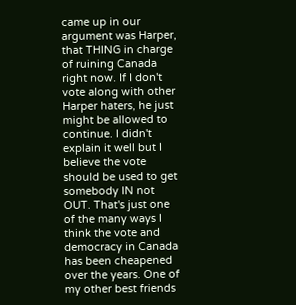came up in our argument was Harper, that THING in charge of ruining Canada right now. If I don't vote along with other Harper haters, he just might be allowed to continue. I didn't explain it well but I believe the vote should be used to get somebody IN not OUT. That's just one of the many ways I think the vote and democracy in Canada has been cheapened over the years. One of my other best friends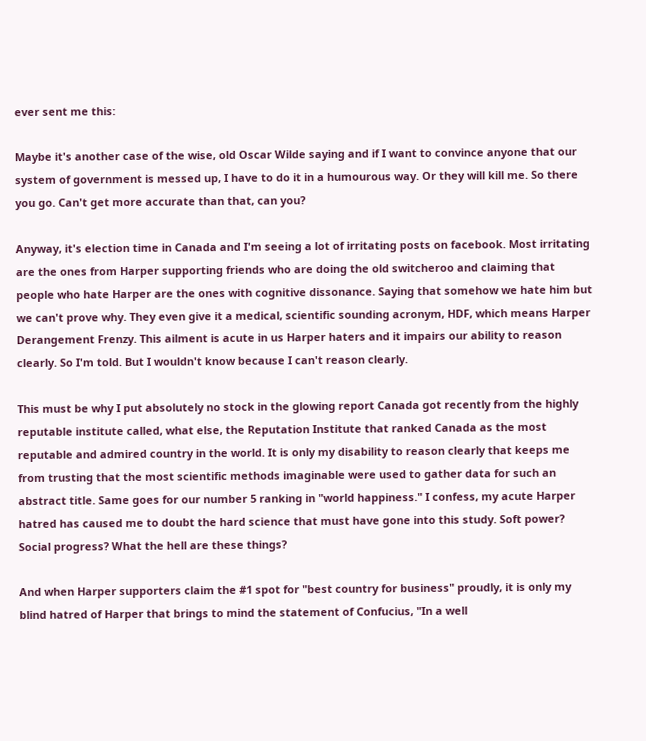ever sent me this:

Maybe it's another case of the wise, old Oscar Wilde saying and if I want to convince anyone that our system of government is messed up, I have to do it in a humourous way. Or they will kill me. So there you go. Can't get more accurate than that, can you?

Anyway, it's election time in Canada and I'm seeing a lot of irritating posts on facebook. Most irritating are the ones from Harper supporting friends who are doing the old switcheroo and claiming that people who hate Harper are the ones with cognitive dissonance. Saying that somehow we hate him but we can't prove why. They even give it a medical, scientific sounding acronym, HDF, which means Harper Derangement Frenzy. This ailment is acute in us Harper haters and it impairs our ability to reason clearly. So I'm told. But I wouldn't know because I can't reason clearly.

This must be why I put absolutely no stock in the glowing report Canada got recently from the highly reputable institute called, what else, the Reputation Institute that ranked Canada as the most reputable and admired country in the world. It is only my disability to reason clearly that keeps me from trusting that the most scientific methods imaginable were used to gather data for such an abstract title. Same goes for our number 5 ranking in "world happiness." I confess, my acute Harper hatred has caused me to doubt the hard science that must have gone into this study. Soft power? Social progress? What the hell are these things?

And when Harper supporters claim the #1 spot for "best country for business" proudly, it is only my blind hatred of Harper that brings to mind the statement of Confucius, "In a well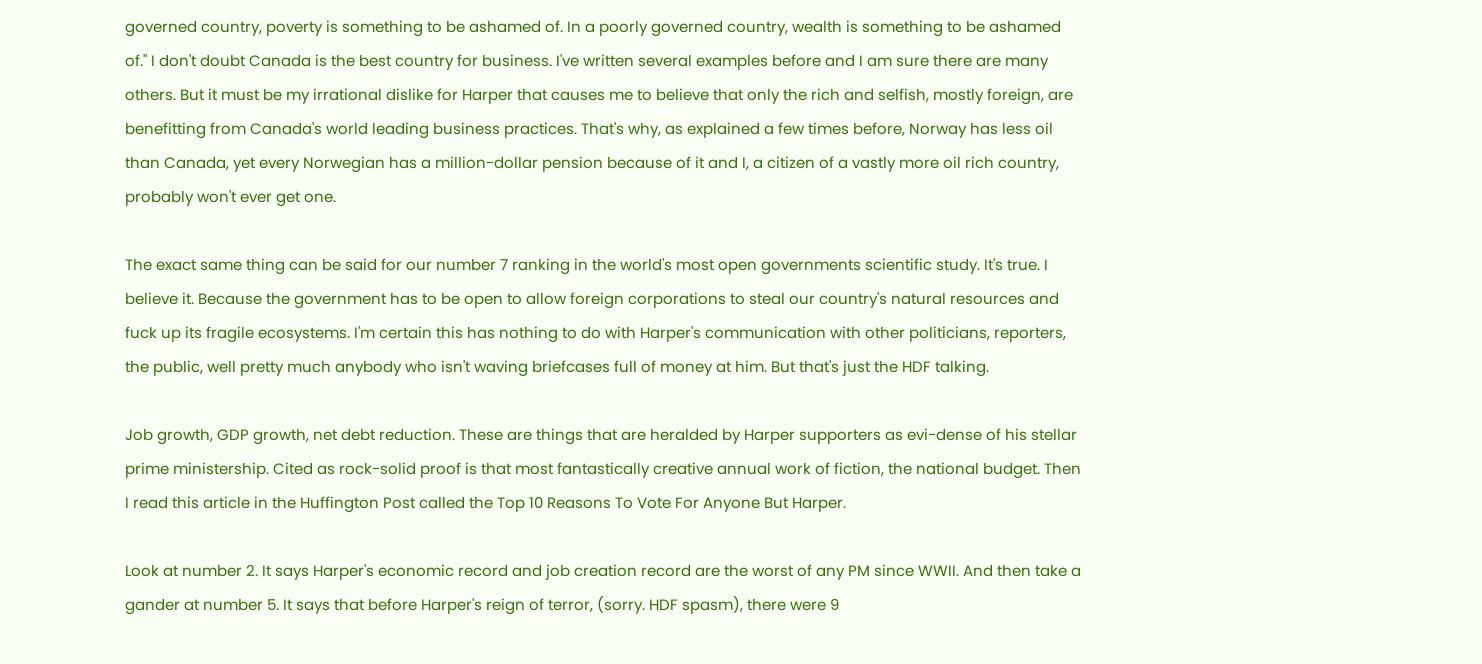governed country, poverty is something to be ashamed of. In a poorly governed country, wealth is something to be ashamed of." I don't doubt Canada is the best country for business. I've written several examples before and I am sure there are many others. But it must be my irrational dislike for Harper that causes me to believe that only the rich and selfish, mostly foreign, are benefitting from Canada's world leading business practices. That's why, as explained a few times before, Norway has less oil than Canada, yet every Norwegian has a million-dollar pension because of it and I, a citizen of a vastly more oil rich country, probably won't ever get one.

The exact same thing can be said for our number 7 ranking in the world's most open governments scientific study. It's true. I believe it. Because the government has to be open to allow foreign corporations to steal our country's natural resources and fuck up its fragile ecosystems. I'm certain this has nothing to do with Harper's communication with other politicians, reporters, the public, well pretty much anybody who isn't waving briefcases full of money at him. But that's just the HDF talking.

Job growth, GDP growth, net debt reduction. These are things that are heralded by Harper supporters as evi-dense of his stellar prime ministership. Cited as rock-solid proof is that most fantastically creative annual work of fiction, the national budget. Then I read this article in the Huffington Post called the Top 10 Reasons To Vote For Anyone But Harper.

Look at number 2. It says Harper's economic record and job creation record are the worst of any PM since WWII. And then take a gander at number 5. It says that before Harper's reign of terror, (sorry. HDF spasm), there were 9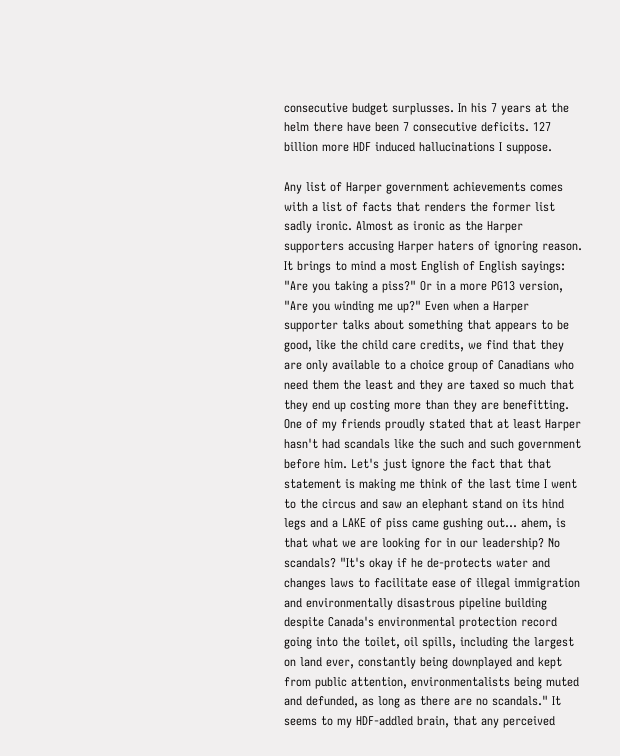consecutive budget surplusses. In his 7 years at the helm there have been 7 consecutive deficits. 127 billion more HDF induced hallucinations I suppose.

Any list of Harper government achievements comes with a list of facts that renders the former list sadly ironic. Almost as ironic as the Harper supporters accusing Harper haters of ignoring reason. It brings to mind a most English of English sayings: "Are you taking a piss?" Or in a more PG13 version, "Are you winding me up?" Even when a Harper supporter talks about something that appears to be good, like the child care credits, we find that they are only available to a choice group of Canadians who need them the least and they are taxed so much that they end up costing more than they are benefitting. One of my friends proudly stated that at least Harper hasn't had scandals like the such and such government before him. Let's just ignore the fact that that statement is making me think of the last time I went to the circus and saw an elephant stand on its hind legs and a LAKE of piss came gushing out... ahem, is that what we are looking for in our leadership? No scandals? "It's okay if he de-protects water and changes laws to facilitate ease of illegal immigration and environmentally disastrous pipeline building despite Canada's environmental protection record going into the toilet, oil spills, including the largest on land ever, constantly being downplayed and kept from public attention, environmentalists being muted and defunded, as long as there are no scandals." It seems to my HDF-addled brain, that any perceived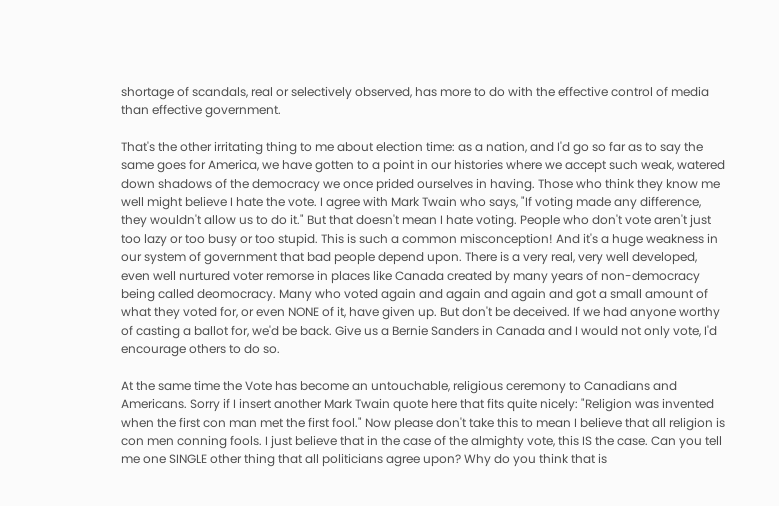shortage of scandals, real or selectively observed, has more to do with the effective control of media than effective government.

That's the other irritating thing to me about election time: as a nation, and I'd go so far as to say the same goes for America, we have gotten to a point in our histories where we accept such weak, watered down shadows of the democracy we once prided ourselves in having. Those who think they know me well might believe I hate the vote. I agree with Mark Twain who says, "If voting made any difference, they wouldn't allow us to do it." But that doesn't mean I hate voting. People who don't vote aren't just too lazy or too busy or too stupid. This is such a common misconception! And it's a huge weakness in our system of government that bad people depend upon. There is a very real, very well developed, even well nurtured voter remorse in places like Canada created by many years of non-democracy being called deomocracy. Many who voted again and again and again and got a small amount of what they voted for, or even NONE of it, have given up. But don't be deceived. If we had anyone worthy of casting a ballot for, we'd be back. Give us a Bernie Sanders in Canada and I would not only vote, I'd encourage others to do so.

At the same time the Vote has become an untouchable, religious ceremony to Canadians and Americans. Sorry if I insert another Mark Twain quote here that fits quite nicely: "Religion was invented when the first con man met the first fool." Now please don't take this to mean I believe that all religion is con men conning fools. I just believe that in the case of the almighty vote, this IS the case. Can you tell me one SINGLE other thing that all politicians agree upon? Why do you think that is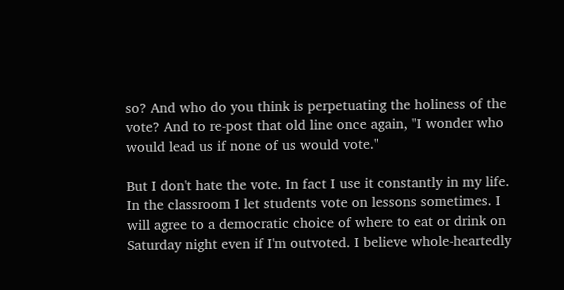so? And who do you think is perpetuating the holiness of the vote? And to re-post that old line once again, "I wonder who would lead us if none of us would vote."

But I don't hate the vote. In fact I use it constantly in my life. In the classroom I let students vote on lessons sometimes. I will agree to a democratic choice of where to eat or drink on Saturday night even if I'm outvoted. I believe whole-heartedly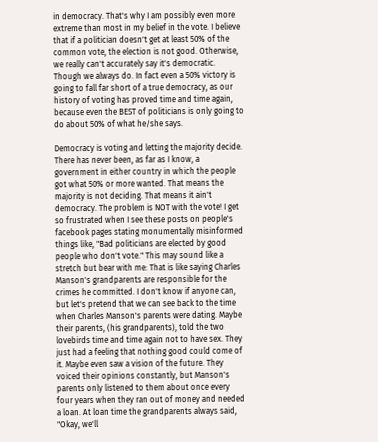in democracy. That's why I am possibly even more extreme than most in my belief in the vote. I believe that if a politician doesn't get at least 50% of the common vote, the election is not good. Otherwise, we really can't accurately say it's democratic. Though we always do. In fact even a 50% victory is going to fall far short of a true democracy, as our history of voting has proved time and time again, because even the BEST of politicians is only going to do about 50% of what he/she says.

Democracy is voting and letting the majority decide. There has never been, as far as I know, a government in either country in which the people got what 50% or more wanted. That means the majority is not deciding. That means it ain't democracy. The problem is NOT with the vote! I get so frustrated when I see these posts on people's facebook pages stating monumentally misinformed things like, "Bad politicians are elected by good people who don't vote." This may sound like a stretch but bear with me: That is like saying Charles Manson's grandparents are responsible for the crimes he committed. I don't know if anyone can, but let's pretend that we can see back to the time when Charles Manson's parents were dating. Maybe their parents, (his grandparents), told the two lovebirds time and time again not to have sex. They just had a feeling that nothing good could come of it. Maybe even saw a vision of the future. They voiced their opinions constantly, but Manson's parents only listened to them about once every four years when they ran out of money and needed a loan. At loan time the grandparents always said, "Okay, we'll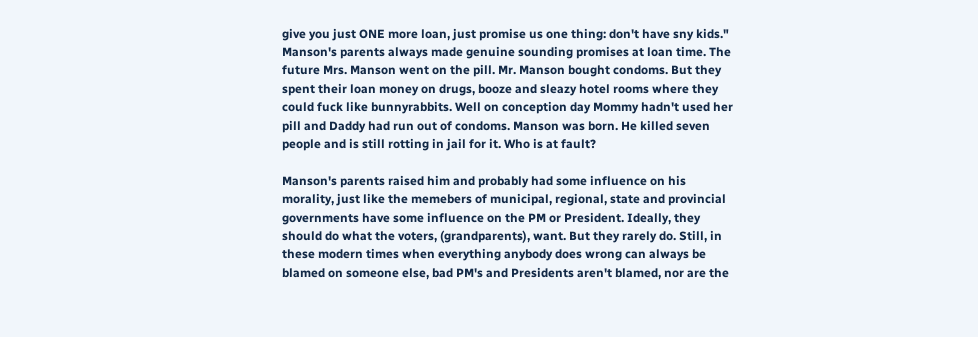give you just ONE more loan, just promise us one thing: don't have sny kids." Manson's parents always made genuine sounding promises at loan time. The future Mrs. Manson went on the pill. Mr. Manson bought condoms. But they spent their loan money on drugs, booze and sleazy hotel rooms where they could fuck like bunnyrabbits. Well on conception day Mommy hadn't used her pill and Daddy had run out of condoms. Manson was born. He killed seven people and is still rotting in jail for it. Who is at fault?

Manson's parents raised him and probably had some influence on his morality, just like the memebers of municipal, regional, state and provincial governments have some influence on the PM or President. Ideally, they should do what the voters, (grandparents), want. But they rarely do. Still, in these modern times when everything anybody does wrong can always be blamed on someone else, bad PM's and Presidents aren't blamed, nor are the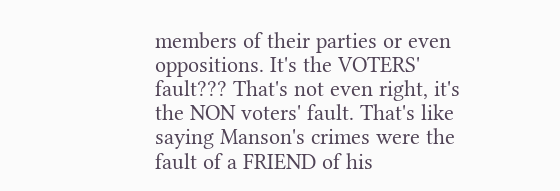members of their parties or even oppositions. It's the VOTERS' fault??? That's not even right, it's the NON voters' fault. That's like saying Manson's crimes were the fault of a FRIEND of his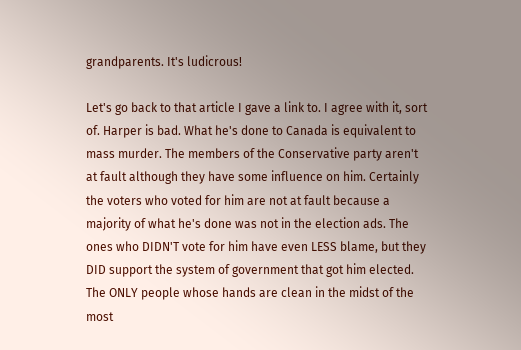grandparents. It's ludicrous!

Let's go back to that article I gave a link to. I agree with it, sort of. Harper is bad. What he's done to Canada is equivalent to mass murder. The members of the Conservative party aren't at fault although they have some influence on him. Certainly the voters who voted for him are not at fault because a majority of what he's done was not in the election ads. The ones who DIDN'T vote for him have even LESS blame, but they DID support the system of government that got him elected. The ONLY people whose hands are clean in the midst of the most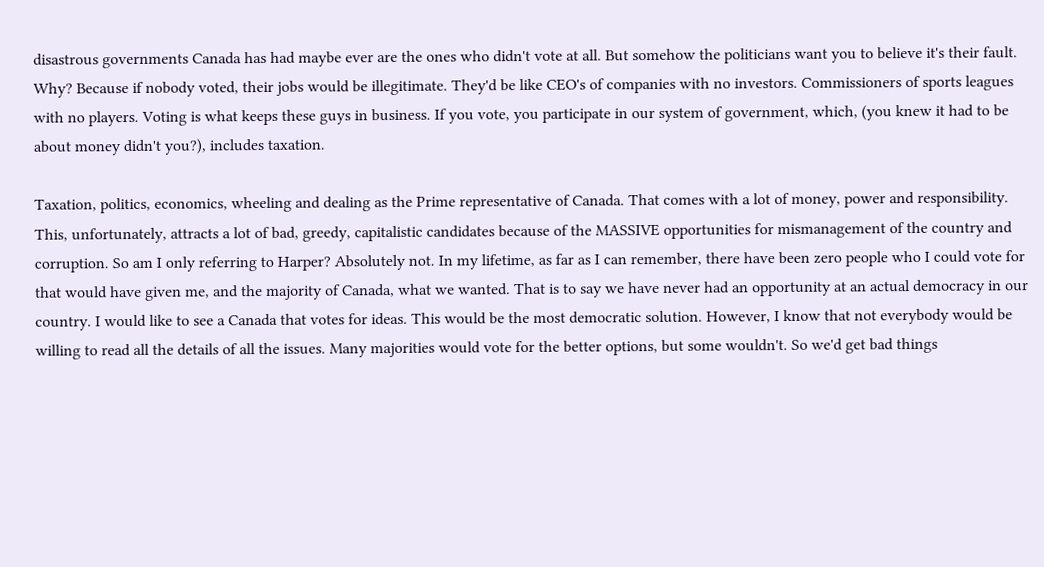disastrous governments Canada has had maybe ever are the ones who didn't vote at all. But somehow the politicians want you to believe it's their fault. Why? Because if nobody voted, their jobs would be illegitimate. They'd be like CEO's of companies with no investors. Commissioners of sports leagues with no players. Voting is what keeps these guys in business. If you vote, you participate in our system of government, which, (you knew it had to be about money didn't you?), includes taxation.

Taxation, politics, economics, wheeling and dealing as the Prime representative of Canada. That comes with a lot of money, power and responsibility. This, unfortunately, attracts a lot of bad, greedy, capitalistic candidates because of the MASSIVE opportunities for mismanagement of the country and corruption. So am I only referring to Harper? Absolutely not. In my lifetime, as far as I can remember, there have been zero people who I could vote for that would have given me, and the majority of Canada, what we wanted. That is to say we have never had an opportunity at an actual democracy in our country. I would like to see a Canada that votes for ideas. This would be the most democratic solution. However, I know that not everybody would be willing to read all the details of all the issues. Many majorities would vote for the better options, but some wouldn't. So we'd get bad things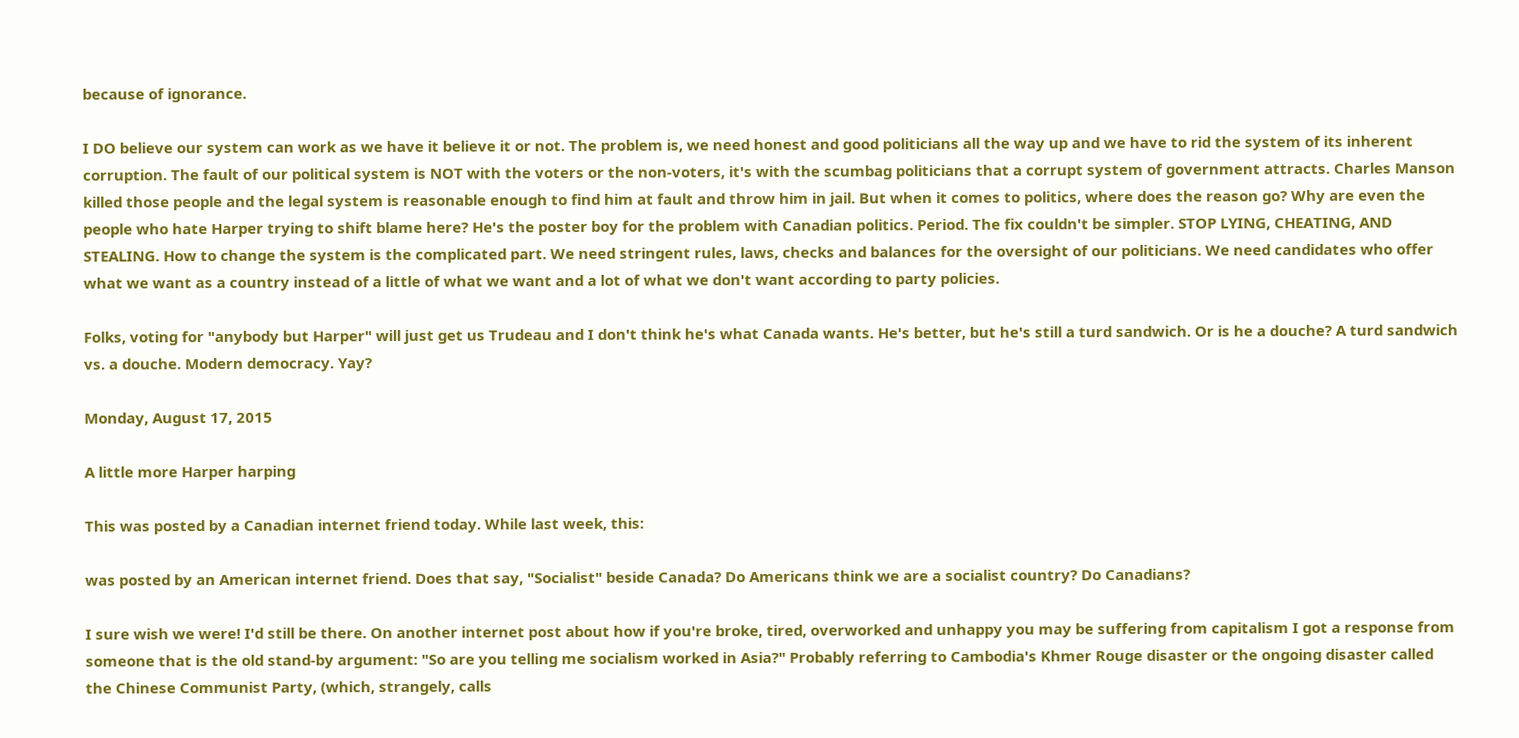because of ignorance.

I DO believe our system can work as we have it believe it or not. The problem is, we need honest and good politicians all the way up and we have to rid the system of its inherent corruption. The fault of our political system is NOT with the voters or the non-voters, it's with the scumbag politicians that a corrupt system of government attracts. Charles Manson killed those people and the legal system is reasonable enough to find him at fault and throw him in jail. But when it comes to politics, where does the reason go? Why are even the people who hate Harper trying to shift blame here? He's the poster boy for the problem with Canadian politics. Period. The fix couldn't be simpler. STOP LYING, CHEATING, AND STEALING. How to change the system is the complicated part. We need stringent rules, laws, checks and balances for the oversight of our politicians. We need candidates who offer what we want as a country instead of a little of what we want and a lot of what we don't want according to party policies.

Folks, voting for "anybody but Harper" will just get us Trudeau and I don't think he's what Canada wants. He's better, but he's still a turd sandwich. Or is he a douche? A turd sandwich vs. a douche. Modern democracy. Yay?

Monday, August 17, 2015

A little more Harper harping

This was posted by a Canadian internet friend today. While last week, this:

was posted by an American internet friend. Does that say, "Socialist" beside Canada? Do Americans think we are a socialist country? Do Canadians?

I sure wish we were! I'd still be there. On another internet post about how if you're broke, tired, overworked and unhappy you may be suffering from capitalism I got a response from someone that is the old stand-by argument: "So are you telling me socialism worked in Asia?" Probably referring to Cambodia's Khmer Rouge disaster or the ongoing disaster called the Chinese Communist Party, (which, strangely, calls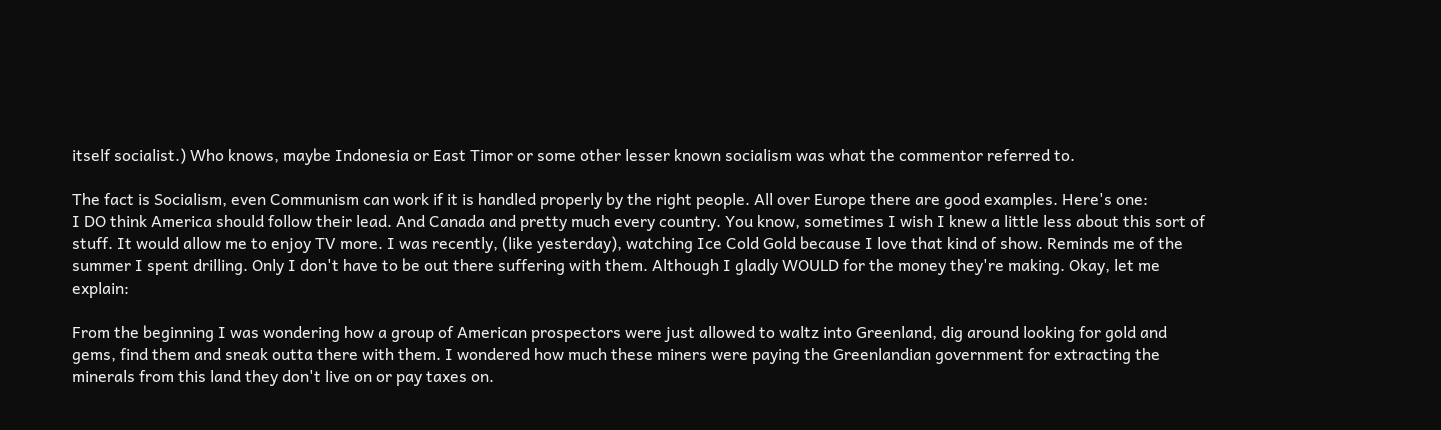itself socialist.) Who knows, maybe Indonesia or East Timor or some other lesser known socialism was what the commentor referred to.

The fact is Socialism, even Communism can work if it is handled properly by the right people. All over Europe there are good examples. Here's one:
I DO think America should follow their lead. And Canada and pretty much every country. You know, sometimes I wish I knew a little less about this sort of stuff. It would allow me to enjoy TV more. I was recently, (like yesterday), watching Ice Cold Gold because I love that kind of show. Reminds me of the summer I spent drilling. Only I don't have to be out there suffering with them. Although I gladly WOULD for the money they're making. Okay, let me explain:

From the beginning I was wondering how a group of American prospectors were just allowed to waltz into Greenland, dig around looking for gold and gems, find them and sneak outta there with them. I wondered how much these miners were paying the Greenlandian government for extracting the minerals from this land they don't live on or pay taxes on.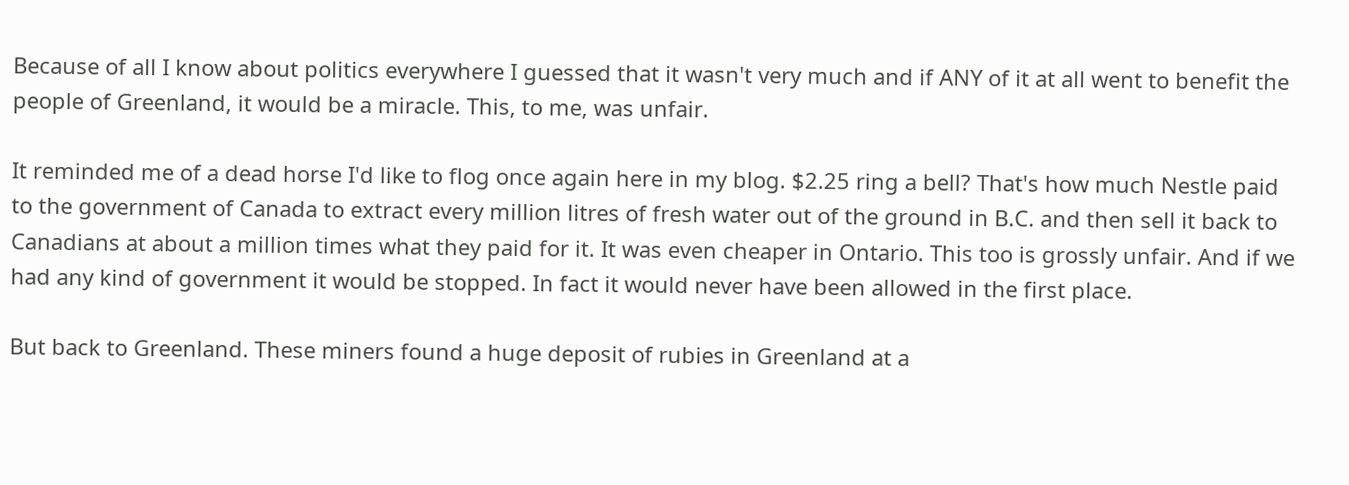Because of all I know about politics everywhere I guessed that it wasn't very much and if ANY of it at all went to benefit the people of Greenland, it would be a miracle. This, to me, was unfair.

It reminded me of a dead horse I'd like to flog once again here in my blog. $2.25 ring a bell? That's how much Nestle paid to the government of Canada to extract every million litres of fresh water out of the ground in B.C. and then sell it back to Canadians at about a million times what they paid for it. It was even cheaper in Ontario. This too is grossly unfair. And if we had any kind of government it would be stopped. In fact it would never have been allowed in the first place.

But back to Greenland. These miners found a huge deposit of rubies in Greenland at a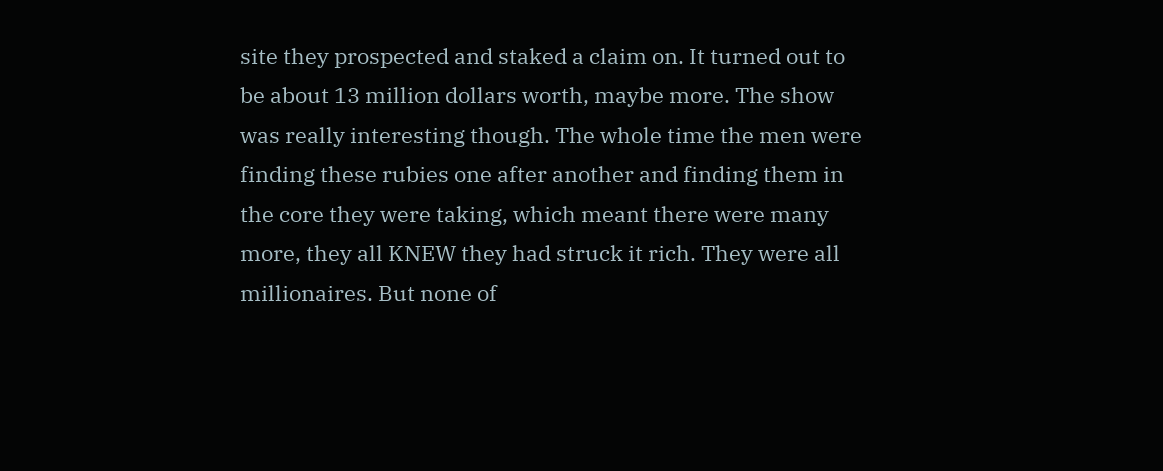site they prospected and staked a claim on. It turned out to be about 13 million dollars worth, maybe more. The show was really interesting though. The whole time the men were finding these rubies one after another and finding them in the core they were taking, which meant there were many more, they all KNEW they had struck it rich. They were all millionaires. But none of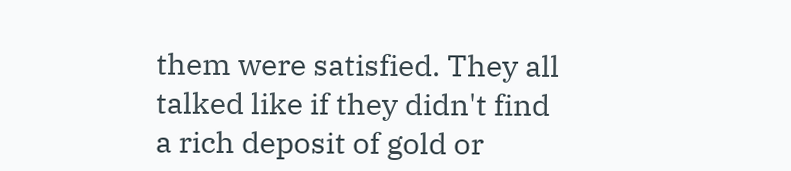them were satisfied. They all talked like if they didn't find a rich deposit of gold or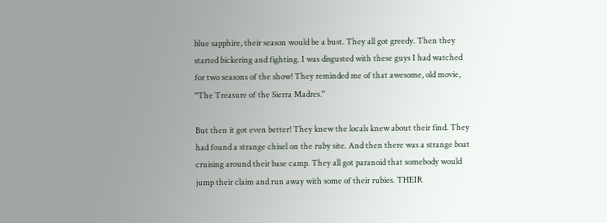blue sapphire, their season would be a bust. They all got greedy. Then they started bickering and fighting. I was disgusted with these guys I had watched for two seasons of the show! They reminded me of that awesome, old movie, "The Treasure of the Sierra Madres."

But then it got even better! They knew the locals knew about their find. They had found a strange chisel on the ruby site. And then there was a strange boat cruising around their base camp. They all got paranoid that somebody would jump their claim and run away with some of their rubies. THEIR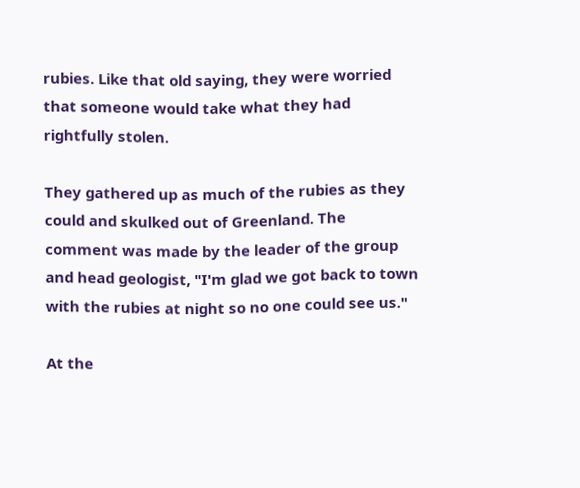rubies. Like that old saying, they were worried that someone would take what they had rightfully stolen.

They gathered up as much of the rubies as they could and skulked out of Greenland. The comment was made by the leader of the group and head geologist, "I'm glad we got back to town with the rubies at night so no one could see us."

At the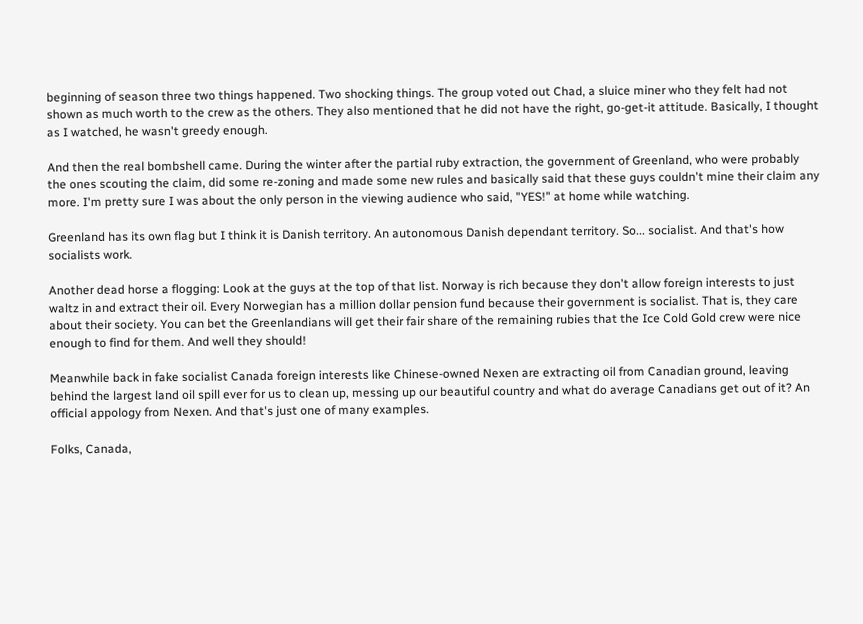beginning of season three two things happened. Two shocking things. The group voted out Chad, a sluice miner who they felt had not shown as much worth to the crew as the others. They also mentioned that he did not have the right, go-get-it attitude. Basically, I thought as I watched, he wasn't greedy enough.

And then the real bombshell came. During the winter after the partial ruby extraction, the government of Greenland, who were probably the ones scouting the claim, did some re-zoning and made some new rules and basically said that these guys couldn't mine their claim any more. I'm pretty sure I was about the only person in the viewing audience who said, "YES!" at home while watching.

Greenland has its own flag but I think it is Danish territory. An autonomous Danish dependant territory. So... socialist. And that's how socialists work.

Another dead horse a flogging: Look at the guys at the top of that list. Norway is rich because they don't allow foreign interests to just waltz in and extract their oil. Every Norwegian has a million dollar pension fund because their government is socialist. That is, they care about their society. You can bet the Greenlandians will get their fair share of the remaining rubies that the Ice Cold Gold crew were nice enough to find for them. And well they should!

Meanwhile back in fake socialist Canada foreign interests like Chinese-owned Nexen are extracting oil from Canadian ground, leaving behind the largest land oil spill ever for us to clean up, messing up our beautiful country and what do average Canadians get out of it? An official appology from Nexen. And that's just one of many examples.

Folks, Canada,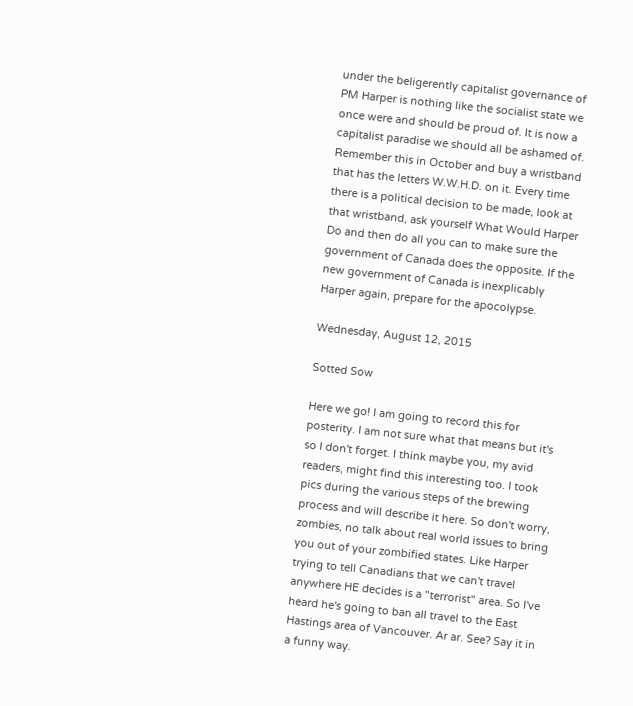under the beligerently capitalist governance of PM Harper is nothing like the socialist state we once were and should be proud of. It is now a capitalist paradise we should all be ashamed of. Remember this in October and buy a wristband that has the letters W.W.H.D. on it. Every time there is a political decision to be made, look at that wristband, ask yourself What Would Harper Do and then do all you can to make sure the government of Canada does the opposite. If the new government of Canada is inexplicably Harper again, prepare for the apocolypse.

Wednesday, August 12, 2015

Sotted Sow

Here we go! I am going to record this for posterity. I am not sure what that means but it's so I don't forget. I think maybe you, my avid readers, might find this interesting too. I took pics during the various steps of the brewing process and will describe it here. So don't worry, zombies, no talk about real world issues to bring you out of your zombified states. Like Harper trying to tell Canadians that we can't travel anywhere HE decides is a "terrorist" area. So I've heard he's going to ban all travel to the East Hastings area of Vancouver. Ar ar. See? Say it in a funny way.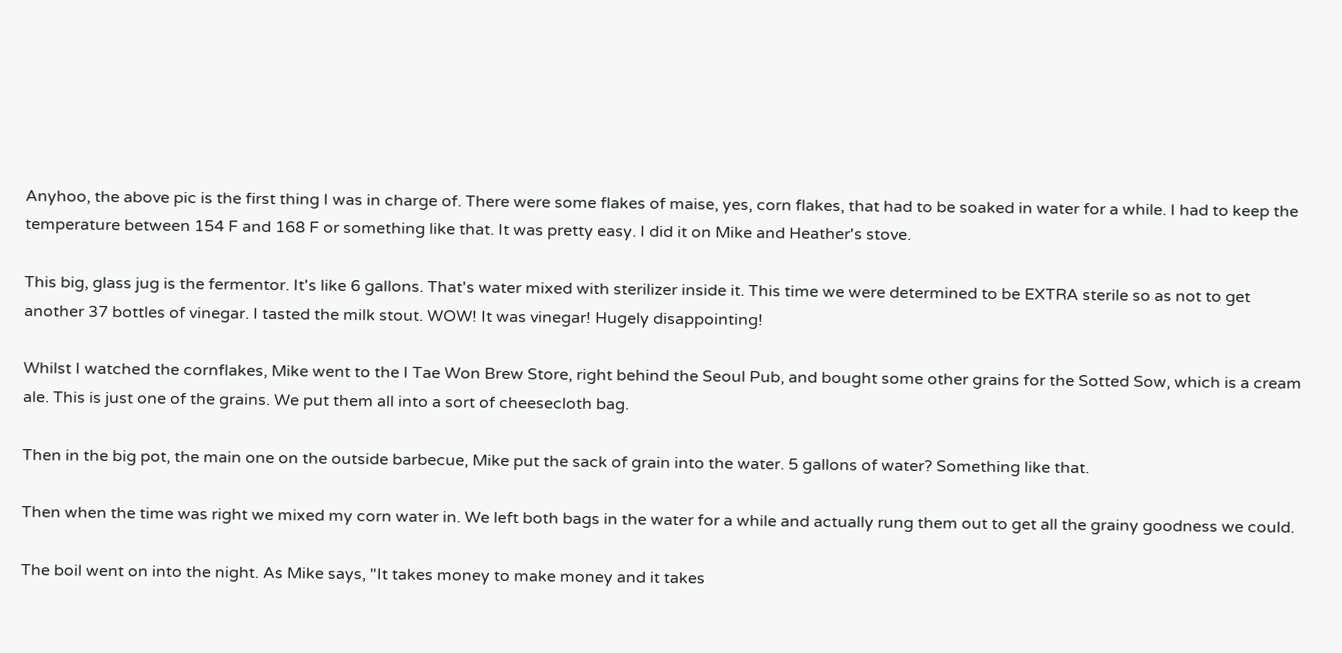Anyhoo, the above pic is the first thing I was in charge of. There were some flakes of maise, yes, corn flakes, that had to be soaked in water for a while. I had to keep the temperature between 154 F and 168 F or something like that. It was pretty easy. I did it on Mike and Heather's stove.

This big, glass jug is the fermentor. It's like 6 gallons. That's water mixed with sterilizer inside it. This time we were determined to be EXTRA sterile so as not to get another 37 bottles of vinegar. I tasted the milk stout. WOW! It was vinegar! Hugely disappointing!

Whilst I watched the cornflakes, Mike went to the I Tae Won Brew Store, right behind the Seoul Pub, and bought some other grains for the Sotted Sow, which is a cream ale. This is just one of the grains. We put them all into a sort of cheesecloth bag.

Then in the big pot, the main one on the outside barbecue, Mike put the sack of grain into the water. 5 gallons of water? Something like that.

Then when the time was right we mixed my corn water in. We left both bags in the water for a while and actually rung them out to get all the grainy goodness we could.

The boil went on into the night. As Mike says, "It takes money to make money and it takes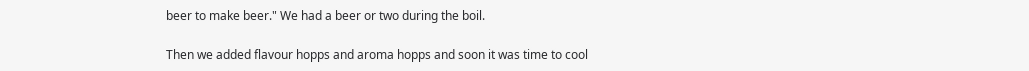beer to make beer." We had a beer or two during the boil.

Then we added flavour hopps and aroma hopps and soon it was time to cool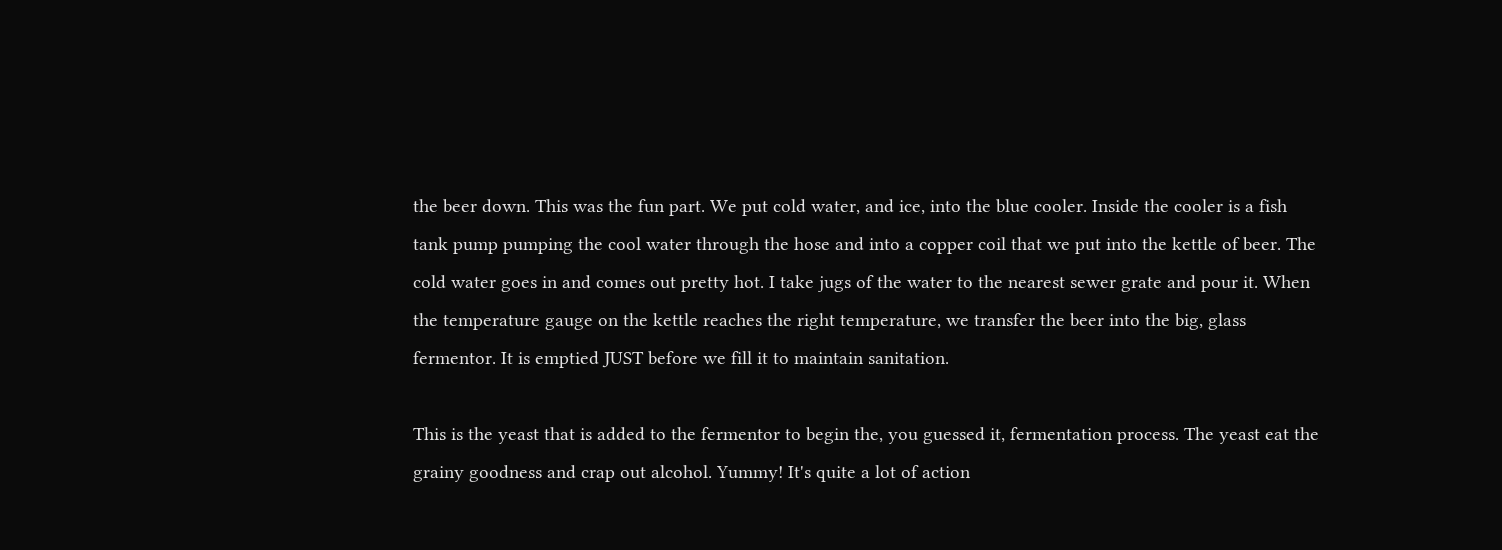the beer down. This was the fun part. We put cold water, and ice, into the blue cooler. Inside the cooler is a fish tank pump pumping the cool water through the hose and into a copper coil that we put into the kettle of beer. The cold water goes in and comes out pretty hot. I take jugs of the water to the nearest sewer grate and pour it. When the temperature gauge on the kettle reaches the right temperature, we transfer the beer into the big, glass fermentor. It is emptied JUST before we fill it to maintain sanitation.

This is the yeast that is added to the fermentor to begin the, you guessed it, fermentation process. The yeast eat the grainy goodness and crap out alcohol. Yummy! It's quite a lot of action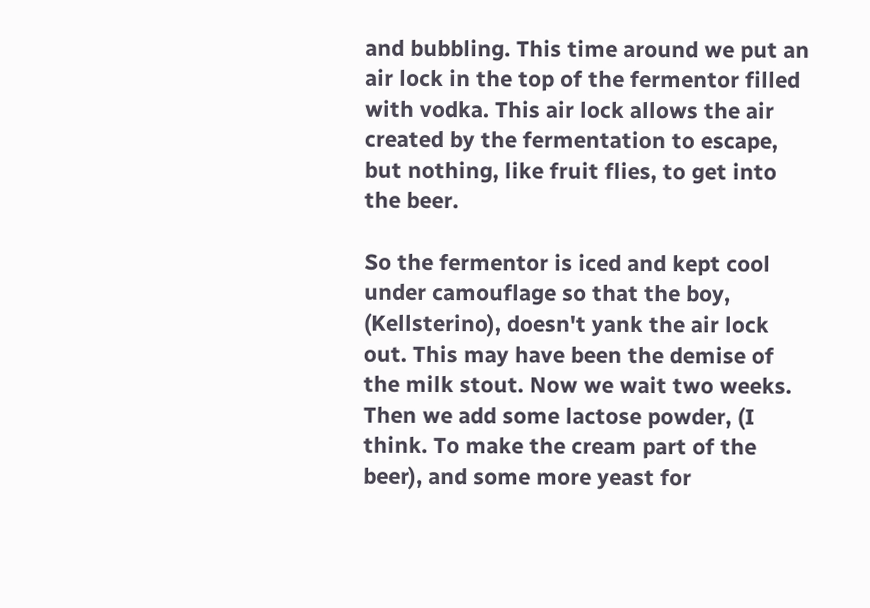and bubbling. This time around we put an air lock in the top of the fermentor filled with vodka. This air lock allows the air created by the fermentation to escape, but nothing, like fruit flies, to get into the beer.

So the fermentor is iced and kept cool under camouflage so that the boy, (Kellsterino), doesn't yank the air lock out. This may have been the demise of the milk stout. Now we wait two weeks. Then we add some lactose powder, (I think. To make the cream part of the beer), and some more yeast for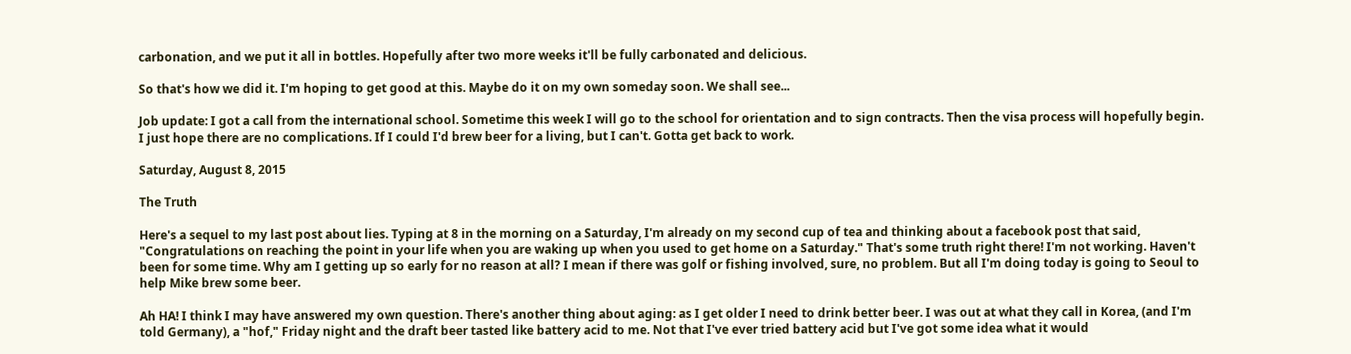carbonation, and we put it all in bottles. Hopefully after two more weeks it'll be fully carbonated and delicious.

So that's how we did it. I'm hoping to get good at this. Maybe do it on my own someday soon. We shall see...

Job update: I got a call from the international school. Sometime this week I will go to the school for orientation and to sign contracts. Then the visa process will hopefully begin. I just hope there are no complications. If I could I'd brew beer for a living, but I can't. Gotta get back to work.

Saturday, August 8, 2015

The Truth

Here's a sequel to my last post about lies. Typing at 8 in the morning on a Saturday, I'm already on my second cup of tea and thinking about a facebook post that said, "Congratulations on reaching the point in your life when you are waking up when you used to get home on a Saturday." That's some truth right there! I'm not working. Haven't been for some time. Why am I getting up so early for no reason at all? I mean if there was golf or fishing involved, sure, no problem. But all I'm doing today is going to Seoul to help Mike brew some beer.

Ah HA! I think I may have answered my own question. There's another thing about aging: as I get older I need to drink better beer. I was out at what they call in Korea, (and I'm told Germany), a "hof," Friday night and the draft beer tasted like battery acid to me. Not that I've ever tried battery acid but I've got some idea what it would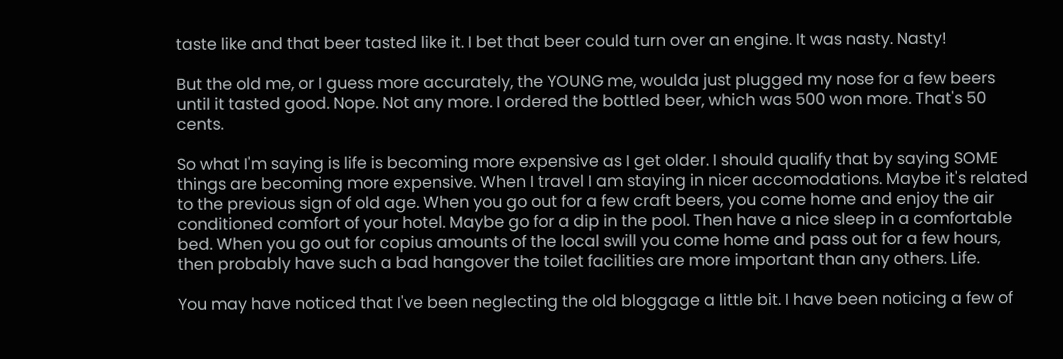taste like and that beer tasted like it. I bet that beer could turn over an engine. It was nasty. Nasty!

But the old me, or I guess more accurately, the YOUNG me, woulda just plugged my nose for a few beers until it tasted good. Nope. Not any more. I ordered the bottled beer, which was 500 won more. That's 50 cents.

So what I'm saying is life is becoming more expensive as I get older. I should qualify that by saying SOME things are becoming more expensive. When I travel I am staying in nicer accomodations. Maybe it's related to the previous sign of old age. When you go out for a few craft beers, you come home and enjoy the air conditioned comfort of your hotel. Maybe go for a dip in the pool. Then have a nice sleep in a comfortable bed. When you go out for copius amounts of the local swill you come home and pass out for a few hours, then probably have such a bad hangover the toilet facilities are more important than any others. Life.

You may have noticed that I've been neglecting the old bloggage a little bit. I have been noticing a few of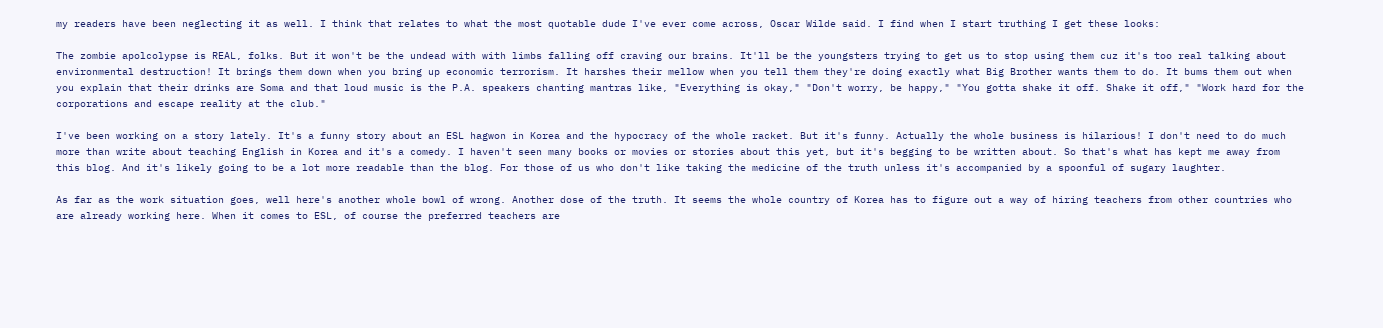my readers have been neglecting it as well. I think that relates to what the most quotable dude I've ever come across, Oscar Wilde said. I find when I start truthing I get these looks:

The zombie apolcolypse is REAL, folks. But it won't be the undead with with limbs falling off craving our brains. It'll be the youngsters trying to get us to stop using them cuz it's too real talking about environmental destruction! It brings them down when you bring up economic terrorism. It harshes their mellow when you tell them they're doing exactly what Big Brother wants them to do. It bums them out when you explain that their drinks are Soma and that loud music is the P.A. speakers chanting mantras like, "Everything is okay," "Don't worry, be happy," "You gotta shake it off. Shake it off," "Work hard for the corporations and escape reality at the club."

I've been working on a story lately. It's a funny story about an ESL hagwon in Korea and the hypocracy of the whole racket. But it's funny. Actually the whole business is hilarious! I don't need to do much more than write about teaching English in Korea and it's a comedy. I haven't seen many books or movies or stories about this yet, but it's begging to be written about. So that's what has kept me away from this blog. And it's likely going to be a lot more readable than the blog. For those of us who don't like taking the medicine of the truth unless it's accompanied by a spoonful of sugary laughter.

As far as the work situation goes, well here's another whole bowl of wrong. Another dose of the truth. It seems the whole country of Korea has to figure out a way of hiring teachers from other countries who are already working here. When it comes to ESL, of course the preferred teachers are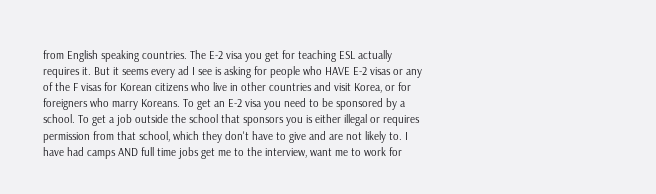from English speaking countries. The E-2 visa you get for teaching ESL actually requires it. But it seems every ad I see is asking for people who HAVE E-2 visas or any of the F visas for Korean citizens who live in other countries and visit Korea, or for foreigners who marry Koreans. To get an E-2 visa you need to be sponsored by a school. To get a job outside the school that sponsors you is either illegal or requires permission from that school, which they don't have to give and are not likely to. I have had camps AND full time jobs get me to the interview, want me to work for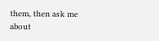them, then ask me about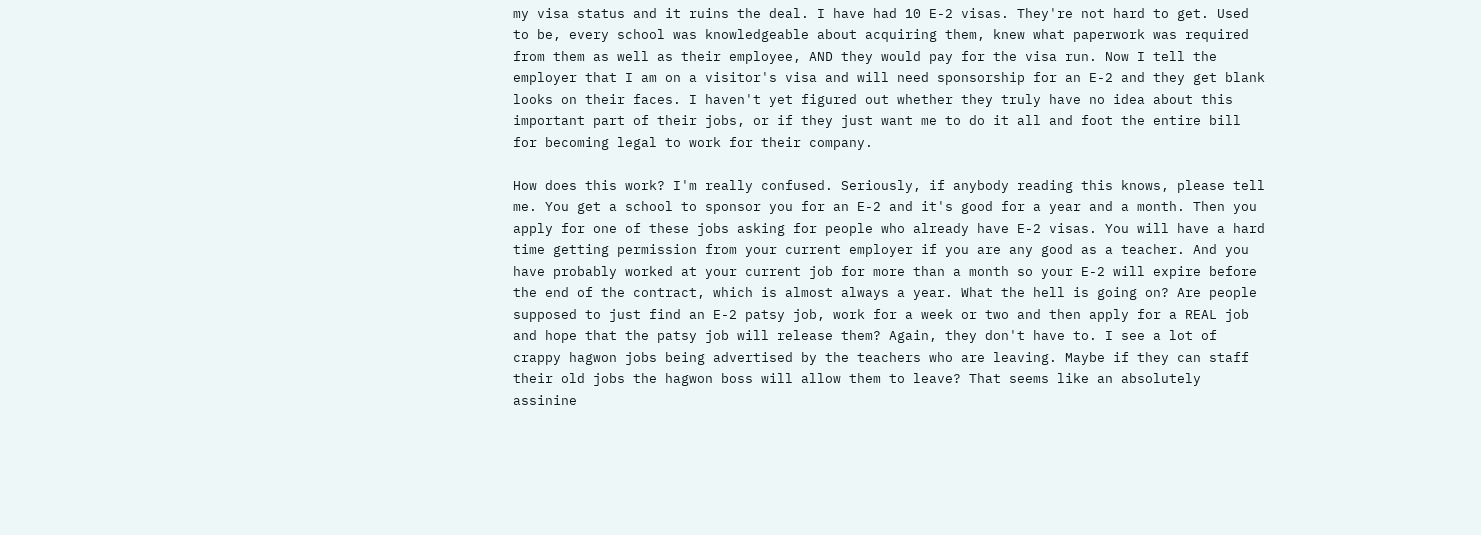my visa status and it ruins the deal. I have had 10 E-2 visas. They're not hard to get. Used to be, every school was knowledgeable about acquiring them, knew what paperwork was required from them as well as their employee, AND they would pay for the visa run. Now I tell the employer that I am on a visitor's visa and will need sponsorship for an E-2 and they get blank looks on their faces. I haven't yet figured out whether they truly have no idea about this important part of their jobs, or if they just want me to do it all and foot the entire bill for becoming legal to work for their company.

How does this work? I'm really confused. Seriously, if anybody reading this knows, please tell me. You get a school to sponsor you for an E-2 and it's good for a year and a month. Then you apply for one of these jobs asking for people who already have E-2 visas. You will have a hard time getting permission from your current employer if you are any good as a teacher. And you have probably worked at your current job for more than a month so your E-2 will expire before the end of the contract, which is almost always a year. What the hell is going on? Are people supposed to just find an E-2 patsy job, work for a week or two and then apply for a REAL job and hope that the patsy job will release them? Again, they don't have to. I see a lot of crappy hagwon jobs being advertised by the teachers who are leaving. Maybe if they can staff their old jobs the hagwon boss will allow them to leave? That seems like an absolutely assinine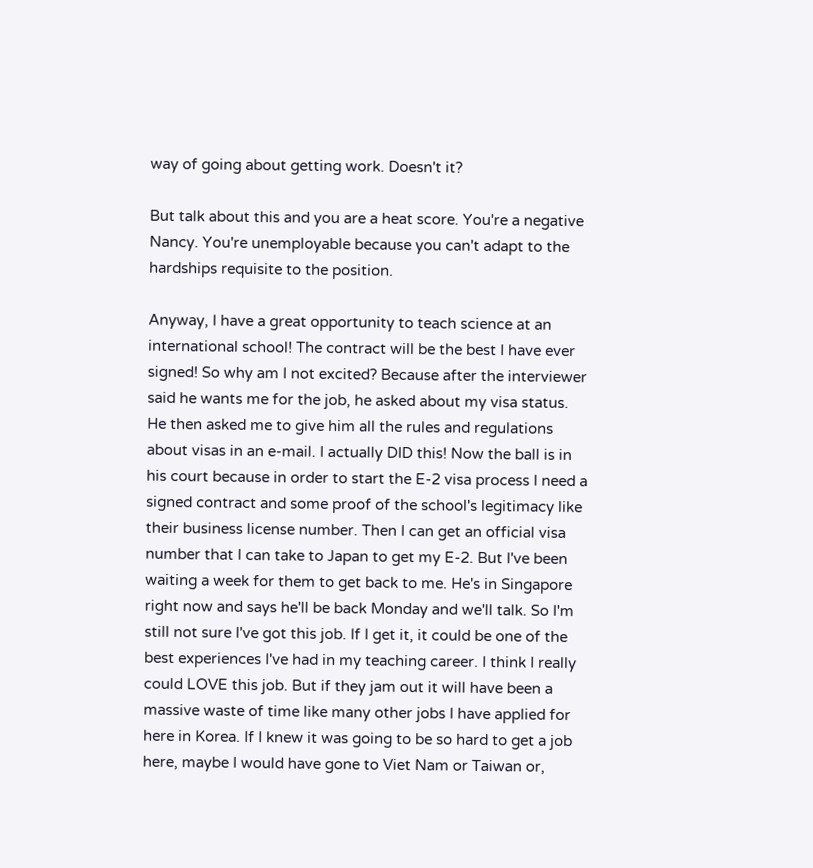way of going about getting work. Doesn't it?

But talk about this and you are a heat score. You're a negative Nancy. You're unemployable because you can't adapt to the hardships requisite to the position.

Anyway, I have a great opportunity to teach science at an international school! The contract will be the best I have ever signed! So why am I not excited? Because after the interviewer said he wants me for the job, he asked about my visa status. He then asked me to give him all the rules and regulations about visas in an e-mail. I actually DID this! Now the ball is in his court because in order to start the E-2 visa process I need a signed contract and some proof of the school's legitimacy like their business license number. Then I can get an official visa number that I can take to Japan to get my E-2. But I've been waiting a week for them to get back to me. He's in Singapore right now and says he'll be back Monday and we'll talk. So I'm still not sure I've got this job. If I get it, it could be one of the best experiences I've had in my teaching career. I think I really could LOVE this job. But if they jam out it will have been a massive waste of time like many other jobs I have applied for here in Korea. If I knew it was going to be so hard to get a job here, maybe I would have gone to Viet Nam or Taiwan or,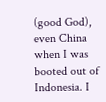(good God), even China when I was booted out of Indonesia. I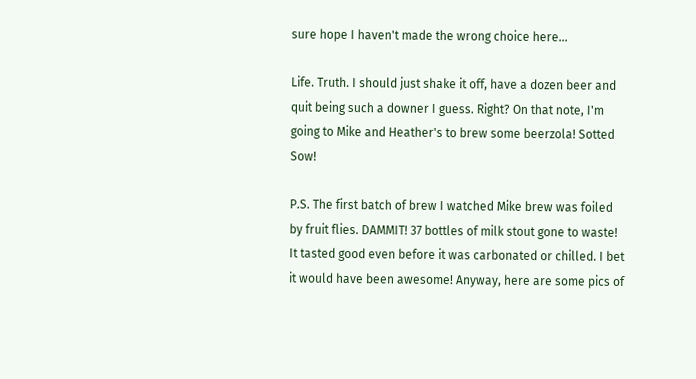sure hope I haven't made the wrong choice here...

Life. Truth. I should just shake it off, have a dozen beer and quit being such a downer I guess. Right? On that note, I'm going to Mike and Heather's to brew some beerzola! Sotted Sow!

P.S. The first batch of brew I watched Mike brew was foiled by fruit flies. DAMMIT! 37 bottles of milk stout gone to waste! It tasted good even before it was carbonated or chilled. I bet it would have been awesome! Anyway, here are some pics of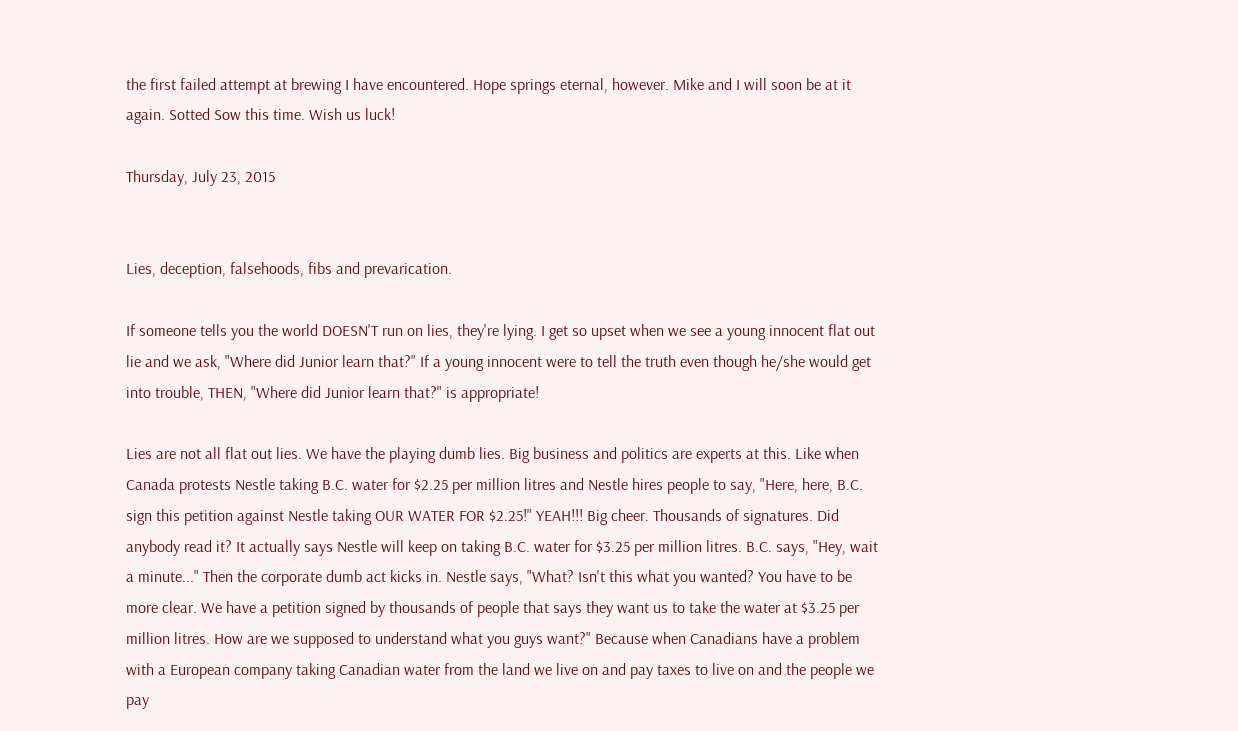the first failed attempt at brewing I have encountered. Hope springs eternal, however. Mike and I will soon be at it again. Sotted Sow this time. Wish us luck!

Thursday, July 23, 2015


Lies, deception, falsehoods, fibs and prevarication.

If someone tells you the world DOESN'T run on lies, they're lying. I get so upset when we see a young innocent flat out lie and we ask, "Where did Junior learn that?" If a young innocent were to tell the truth even though he/she would get into trouble, THEN, "Where did Junior learn that?" is appropriate!

Lies are not all flat out lies. We have the playing dumb lies. Big business and politics are experts at this. Like when Canada protests Nestle taking B.C. water for $2.25 per million litres and Nestle hires people to say, "Here, here, B.C. sign this petition against Nestle taking OUR WATER FOR $2.25!" YEAH!!! Big cheer. Thousands of signatures. Did anybody read it? It actually says Nestle will keep on taking B.C. water for $3.25 per million litres. B.C. says, "Hey, wait a minute..." Then the corporate dumb act kicks in. Nestle says, "What? Isn't this what you wanted? You have to be more clear. We have a petition signed by thousands of people that says they want us to take the water at $3.25 per million litres. How are we supposed to understand what you guys want?" Because when Canadians have a problem with a European company taking Canadian water from the land we live on and pay taxes to live on and the people we pay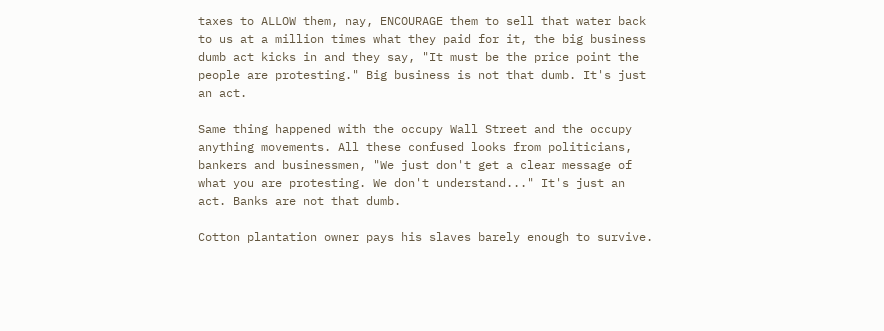taxes to ALLOW them, nay, ENCOURAGE them to sell that water back to us at a million times what they paid for it, the big business dumb act kicks in and they say, "It must be the price point the people are protesting." Big business is not that dumb. It's just an act.

Same thing happened with the occupy Wall Street and the occupy anything movements. All these confused looks from politicians, bankers and businessmen, "We just don't get a clear message of what you are protesting. We don't understand..." It's just an act. Banks are not that dumb.

Cotton plantation owner pays his slaves barely enough to survive.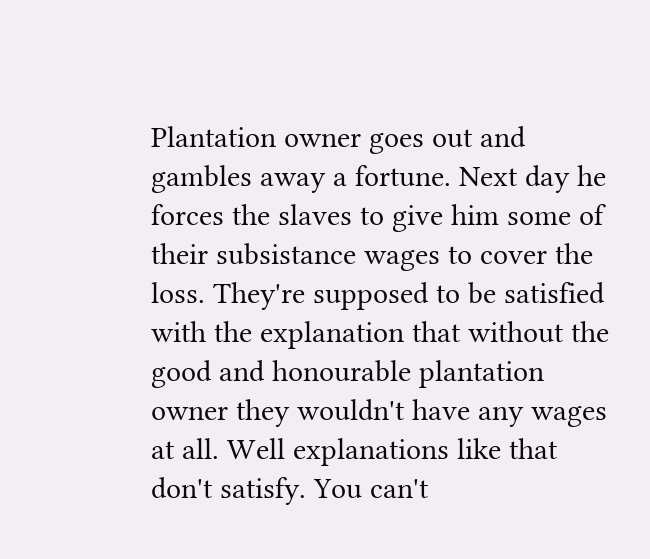Plantation owner goes out and gambles away a fortune. Next day he forces the slaves to give him some of their subsistance wages to cover the loss. They're supposed to be satisfied with the explanation that without the good and honourable plantation owner they wouldn't have any wages at all. Well explanations like that don't satisfy. You can't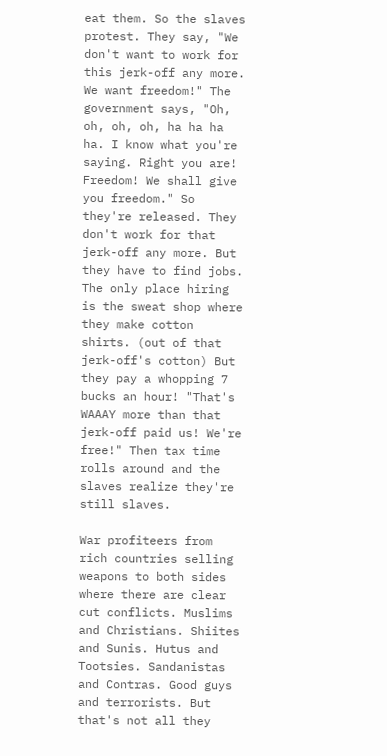eat them. So the slaves protest. They say, "We don't want to work for this jerk-off any more. We want freedom!" The government says, "Oh, oh, oh, oh, ha ha ha ha. I know what you're saying. Right you are! Freedom! We shall give you freedom." So they're released. They don't work for that jerk-off any more. But they have to find jobs. The only place hiring is the sweat shop where they make cotton shirts. (out of that jerk-off's cotton) But they pay a whopping 7 bucks an hour! "That's WAAAY more than that jerk-off paid us! We're free!" Then tax time rolls around and the slaves realize they're still slaves.

War profiteers from rich countries selling weapons to both sides where there are clear cut conflicts. Muslims and Christians. Shiites and Sunis. Hutus and Tootsies. Sandanistas and Contras. Good guys and terrorists. But that's not all they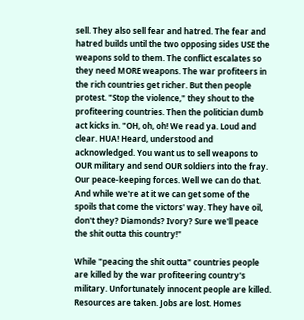sell. They also sell fear and hatred. The fear and hatred builds until the two opposing sides USE the weapons sold to them. The conflict escalates so they need MORE weapons. The war profiteers in the rich countries get richer. But then people protest. "Stop the violence," they shout to the profiteering countries. Then the politician dumb act kicks in. "OH, oh, oh! We read ya. Loud and clear. HUA! Heard, understood and acknowledged. You want us to sell weapons to OUR military and send OUR soldiers into the fray. Our peace-keeping forces. Well we can do that. And while we're at it we can get some of the spoils that come the victors' way. They have oil, don't they? Diamonds? Ivory? Sure we'll peace the shit outta this country!"

While "peacing the shit outta" countries people are killed by the war profiteering country's military. Unfortunately innocent people are killed. Resources are taken. Jobs are lost. Homes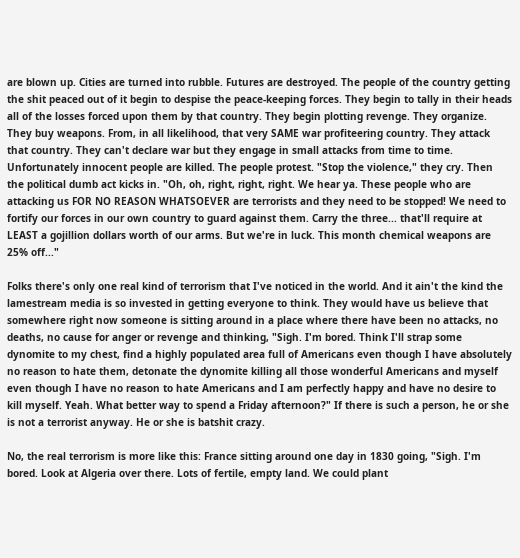are blown up. Cities are turned into rubble. Futures are destroyed. The people of the country getting the shit peaced out of it begin to despise the peace-keeping forces. They begin to tally in their heads all of the losses forced upon them by that country. They begin plotting revenge. They organize. They buy weapons. From, in all likelihood, that very SAME war profiteering country. They attack that country. They can't declare war but they engage in small attacks from time to time. Unfortunately innocent people are killed. The people protest. "Stop the violence," they cry. Then the political dumb act kicks in. "Oh, oh, right, right, right. We hear ya. These people who are attacking us FOR NO REASON WHATSOEVER are terrorists and they need to be stopped! We need to fortify our forces in our own country to guard against them. Carry the three... that'll require at LEAST a gojillion dollars worth of our arms. But we're in luck. This month chemical weapons are 25% off..."

Folks there's only one real kind of terrorism that I've noticed in the world. And it ain't the kind the lamestream media is so invested in getting everyone to think. They would have us believe that somewhere right now someone is sitting around in a place where there have been no attacks, no deaths, no cause for anger or revenge and thinking, "Sigh. I'm bored. Think I'll strap some dynomite to my chest, find a highly populated area full of Americans even though I have absolutely no reason to hate them, detonate the dynomite killing all those wonderful Americans and myself even though I have no reason to hate Americans and I am perfectly happy and have no desire to kill myself. Yeah. What better way to spend a Friday afternoon?" If there is such a person, he or she is not a terrorist anyway. He or she is batshit crazy.

No, the real terrorism is more like this: France sitting around one day in 1830 going, "Sigh. I'm bored. Look at Algeria over there. Lots of fertile, empty land. We could plant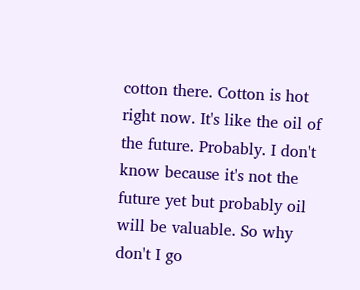cotton there. Cotton is hot right now. It's like the oil of the future. Probably. I don't know because it's not the future yet but probably oil will be valuable. So why don't I go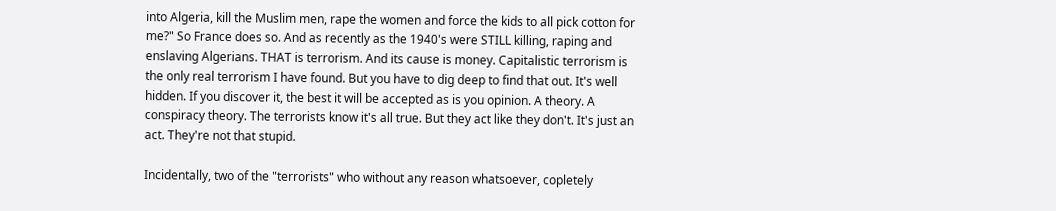into Algeria, kill the Muslim men, rape the women and force the kids to all pick cotton for me?" So France does so. And as recently as the 1940's were STILL killing, raping and enslaving Algerians. THAT is terrorism. And its cause is money. Capitalistic terrorism is the only real terrorism I have found. But you have to dig deep to find that out. It's well hidden. If you discover it, the best it will be accepted as is you opinion. A theory. A conspiracy theory. The terrorists know it's all true. But they act like they don't. It's just an act. They're not that stupid.

Incidentally, two of the "terrorists" who without any reason whatsoever, copletely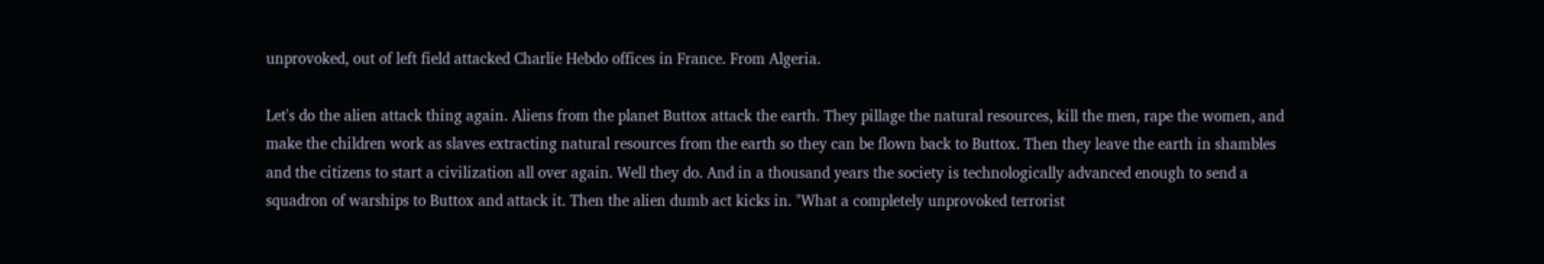unprovoked, out of left field attacked Charlie Hebdo offices in France. From Algeria.

Let's do the alien attack thing again. Aliens from the planet Buttox attack the earth. They pillage the natural resources, kill the men, rape the women, and make the children work as slaves extracting natural resources from the earth so they can be flown back to Buttox. Then they leave the earth in shambles and the citizens to start a civilization all over again. Well they do. And in a thousand years the society is technologically advanced enough to send a squadron of warships to Buttox and attack it. Then the alien dumb act kicks in. "What a completely unprovoked terrorist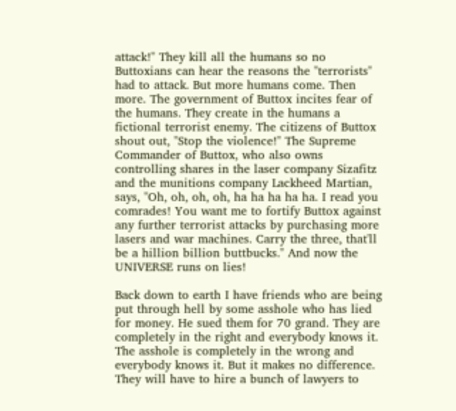attack!" They kill all the humans so no Buttoxians can hear the reasons the "terrorists" had to attack. But more humans come. Then more. The government of Buttox incites fear of the humans. They create in the humans a fictional terrorist enemy. The citizens of Buttox shout out, "Stop the violence!" The Supreme Commander of Buttox, who also owns controlling shares in the laser company Sizafitz and the munitions company Lackheed Martian, says, "Oh, oh, oh, oh, ha ha ha ha ha. I read you comrades! You want me to fortify Buttox against any further terrorist attacks by purchasing more lasers and war machines. Carry the three, that'll be a hillion billion buttbucks." And now the UNIVERSE runs on lies!

Back down to earth I have friends who are being put through hell by some asshole who has lied for money. He sued them for 70 grand. They are completely in the right and everybody knows it. The asshole is completely in the wrong and everybody knows it. But it makes no difference. They will have to hire a bunch of lawyers to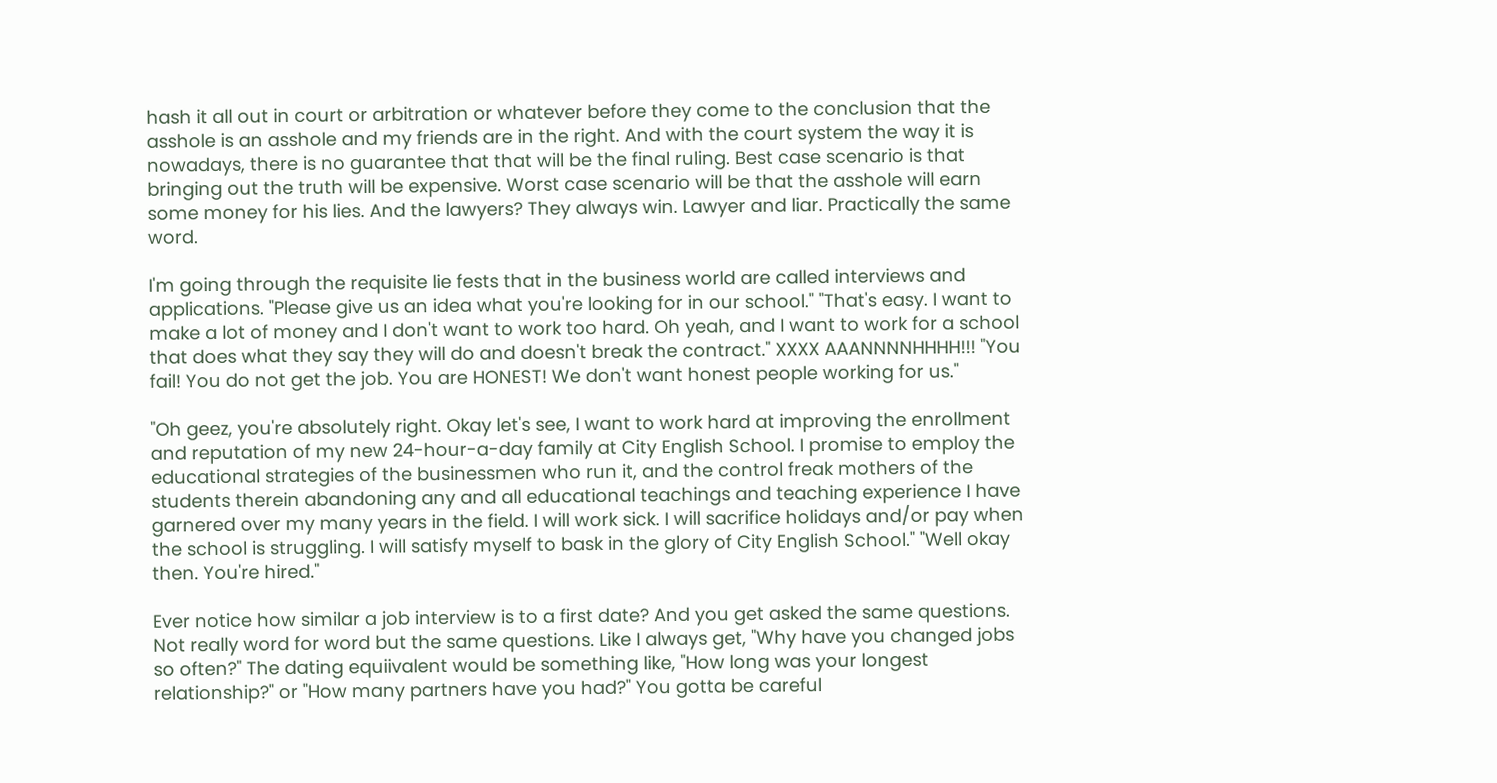hash it all out in court or arbitration or whatever before they come to the conclusion that the asshole is an asshole and my friends are in the right. And with the court system the way it is nowadays, there is no guarantee that that will be the final ruling. Best case scenario is that bringing out the truth will be expensive. Worst case scenario will be that the asshole will earn some money for his lies. And the lawyers? They always win. Lawyer and liar. Practically the same word.

I'm going through the requisite lie fests that in the business world are called interviews and applications. "Please give us an idea what you're looking for in our school." "That's easy. I want to make a lot of money and I don't want to work too hard. Oh yeah, and I want to work for a school that does what they say they will do and doesn't break the contract." XXXX AAANNNNHHHH!!! "You fail! You do not get the job. You are HONEST! We don't want honest people working for us."

"Oh geez, you're absolutely right. Okay let's see, I want to work hard at improving the enrollment and reputation of my new 24-hour-a-day family at City English School. I promise to employ the educational strategies of the businessmen who run it, and the control freak mothers of the students therein abandoning any and all educational teachings and teaching experience I have garnered over my many years in the field. I will work sick. I will sacrifice holidays and/or pay when the school is struggling. I will satisfy myself to bask in the glory of City English School." "Well okay then. You're hired."

Ever notice how similar a job interview is to a first date? And you get asked the same questions. Not really word for word but the same questions. Like I always get, "Why have you changed jobs so often?" The dating equiivalent would be something like, "How long was your longest relationship?" or "How many partners have you had?" You gotta be careful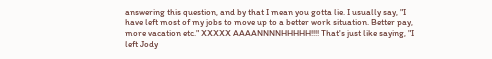answering this question, and by that I mean you gotta lie. I usually say, "I have left most of my jobs to move up to a better work situation. Better pay, more vacation etc." XXXXX AAAANNNNHHHHH!!!! That's just like saying, "I left Jody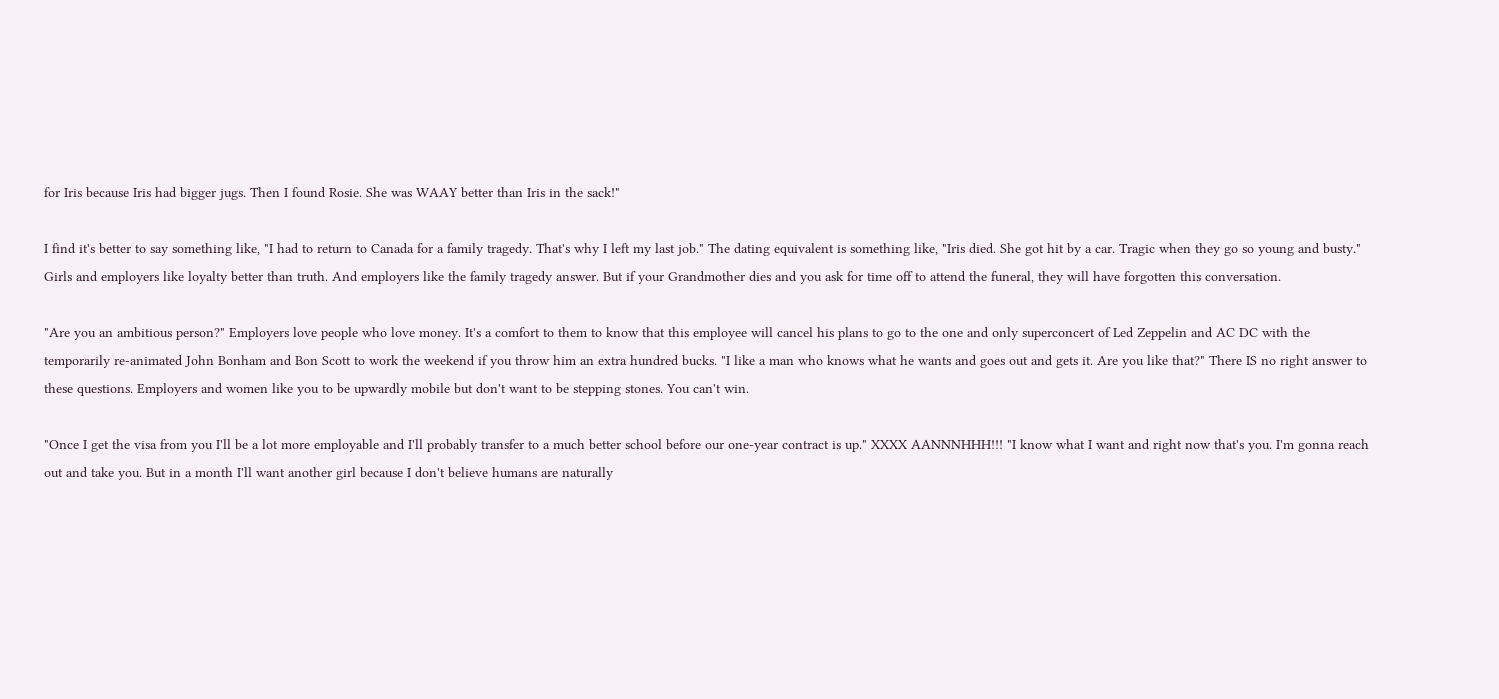for Iris because Iris had bigger jugs. Then I found Rosie. She was WAAY better than Iris in the sack!"

I find it's better to say something like, "I had to return to Canada for a family tragedy. That's why I left my last job." The dating equivalent is something like, "Iris died. She got hit by a car. Tragic when they go so young and busty." Girls and employers like loyalty better than truth. And employers like the family tragedy answer. But if your Grandmother dies and you ask for time off to attend the funeral, they will have forgotten this conversation.

"Are you an ambitious person?" Employers love people who love money. It's a comfort to them to know that this employee will cancel his plans to go to the one and only superconcert of Led Zeppelin and AC DC with the temporarily re-animated John Bonham and Bon Scott to work the weekend if you throw him an extra hundred bucks. "I like a man who knows what he wants and goes out and gets it. Are you like that?" There IS no right answer to these questions. Employers and women like you to be upwardly mobile but don't want to be stepping stones. You can't win.

"Once I get the visa from you I'll be a lot more employable and I'll probably transfer to a much better school before our one-year contract is up." XXXX AANNNHHH!!! "I know what I want and right now that's you. I'm gonna reach out and take you. But in a month I'll want another girl because I don't believe humans are naturally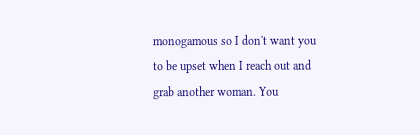monogamous so I don't want you to be upset when I reach out and grab another woman. You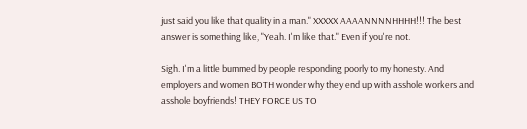just said you like that quality in a man." XXXXX AAAANNNNHHHH!!! The best answer is something like, "Yeah. I'm like that." Even if you're not.

Sigh. I'm a little bummed by people responding poorly to my honesty. And employers and women BOTH wonder why they end up with asshole workers and asshole boyfriends! THEY FORCE US TO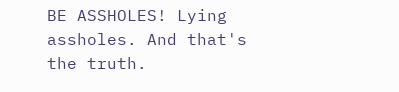BE ASSHOLES! Lying assholes. And that's the truth.